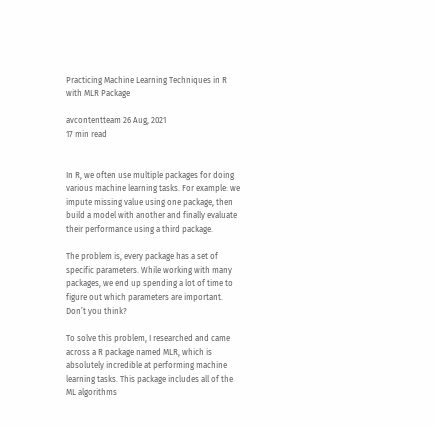Practicing Machine Learning Techniques in R with MLR Package

avcontentteam 26 Aug, 2021
17 min read


In R, we often use multiple packages for doing various machine learning tasks. For example: we impute missing value using one package, then build a model with another and finally evaluate their performance using a third package.

The problem is, every package has a set of specific parameters. While working with many packages, we end up spending a lot of time to figure out which parameters are important. Don’t you think?

To solve this problem, I researched and came across a R package named MLR, which is absolutely incredible at performing machine learning tasks. This package includes all of the ML algorithms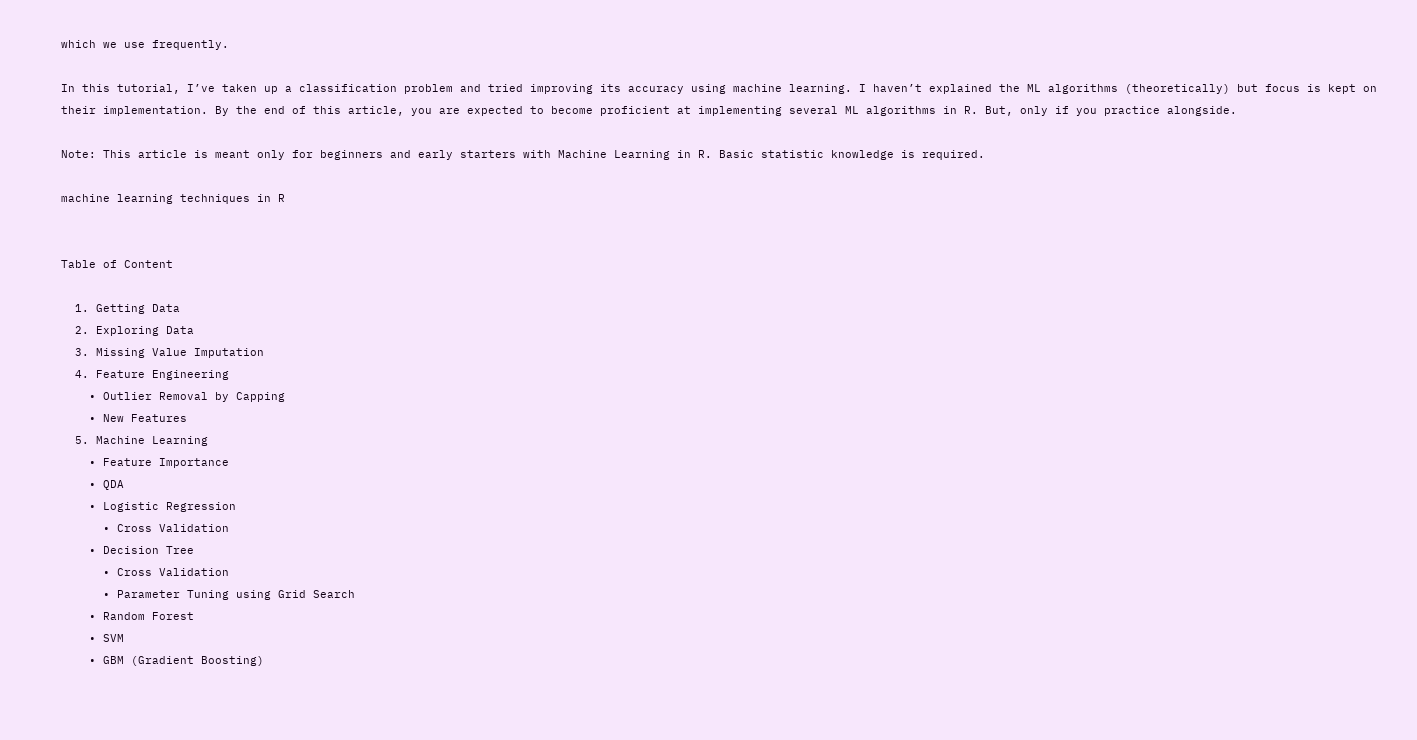which we use frequently.

In this tutorial, I’ve taken up a classification problem and tried improving its accuracy using machine learning. I haven’t explained the ML algorithms (theoretically) but focus is kept on their implementation. By the end of this article, you are expected to become proficient at implementing several ML algorithms in R. But, only if you practice alongside.

Note: This article is meant only for beginners and early starters with Machine Learning in R. Basic statistic knowledge is required.

machine learning techniques in R


Table of Content

  1. Getting Data
  2. Exploring Data
  3. Missing Value Imputation
  4. Feature Engineering
    • Outlier Removal by Capping
    • New Features
  5. Machine Learning
    • Feature Importance
    • QDA
    • Logistic Regression
      • Cross Validation
    • Decision Tree
      • Cross Validation
      • Parameter Tuning using Grid Search
    • Random Forest
    • SVM
    • GBM (Gradient Boosting)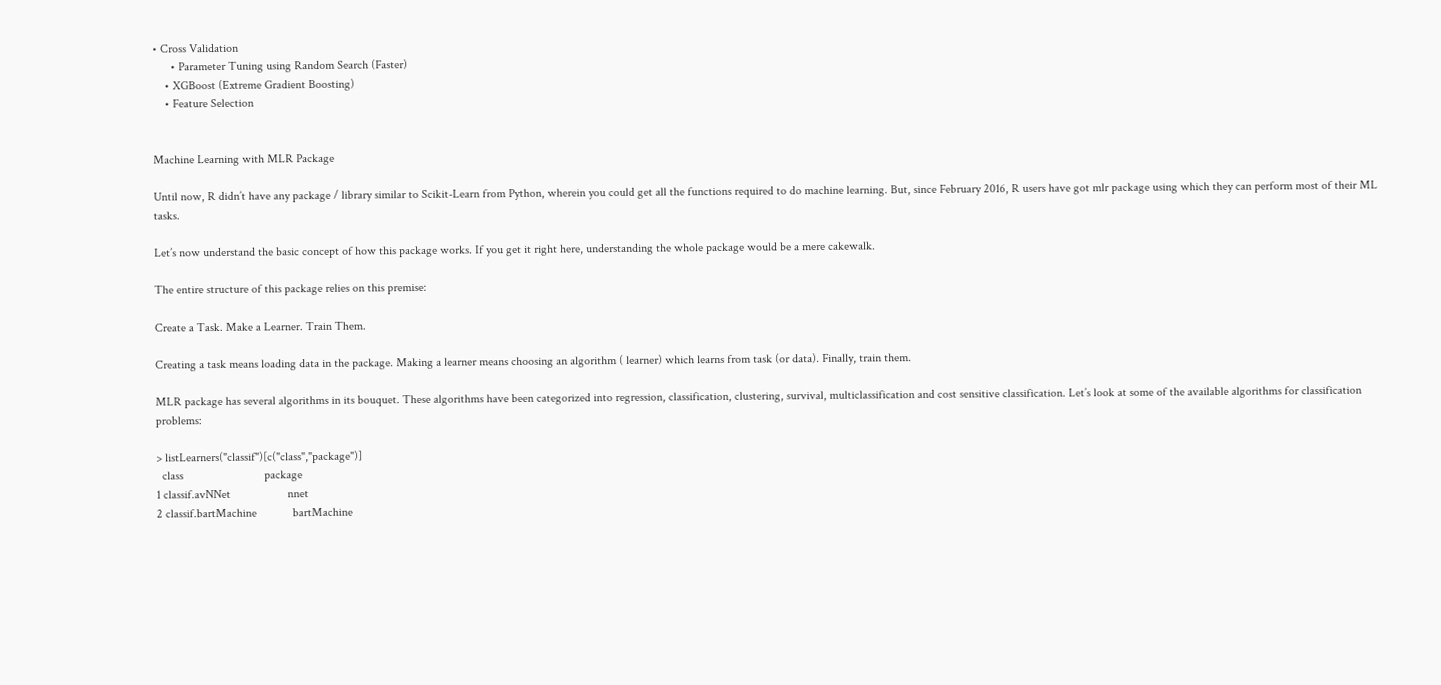• Cross Validation
      • Parameter Tuning using Random Search (Faster)
    • XGBoost (Extreme Gradient Boosting)
    • Feature Selection


Machine Learning with MLR Package

Until now, R didn’t have any package / library similar to Scikit-Learn from Python, wherein you could get all the functions required to do machine learning. But, since February 2016, R users have got mlr package using which they can perform most of their ML tasks.

Let’s now understand the basic concept of how this package works. If you get it right here, understanding the whole package would be a mere cakewalk.

The entire structure of this package relies on this premise:

Create a Task. Make a Learner. Train Them.

Creating a task means loading data in the package. Making a learner means choosing an algorithm ( learner) which learns from task (or data). Finally, train them.

MLR package has several algorithms in its bouquet. These algorithms have been categorized into regression, classification, clustering, survival, multiclassification and cost sensitive classification. Let’s look at some of the available algorithms for classification problems:

> listLearners("classif")[c("class","package")]
  class                           package
1 classif.avNNet                   nnet
2 classif.bartMachine            bartMachine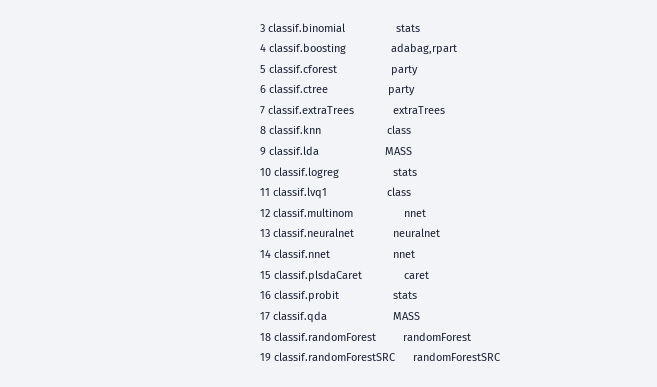3 classif.binomial                 stats
4 classif.boosting               adabag,rpart
5 classif.cforest                  party
6 classif.ctree                    party
7 classif.extraTrees             extraTrees
8 classif.knn                      class
9 classif.lda                      MASS
10 classif.logreg                  stats
11 classif.lvq1                    class
12 classif.multinom                 nnet
13 classif.neuralnet             neuralnet
14 classif.nnet                     nnet
15 classif.plsdaCaret              caret
16 classif.probit                  stats
17 classif.qda                      MASS
18 classif.randomForest         randomForest
19 classif.randomForestSRC      randomForestSRC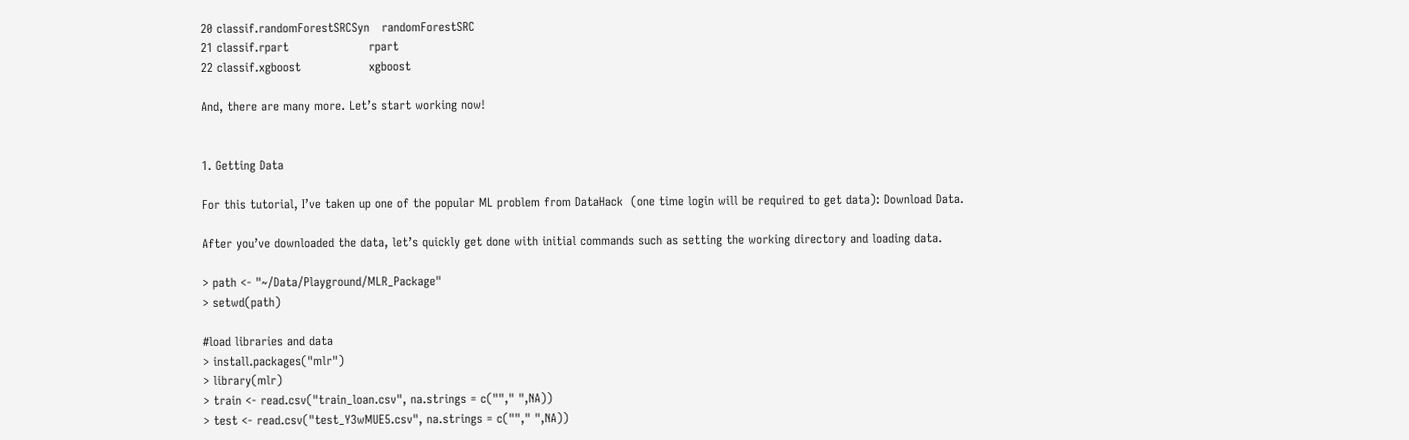20 classif.randomForestSRCSyn   randomForestSRC
21 classif.rpart                    rpart
22 classif.xgboost                 xgboost

And, there are many more. Let’s start working now!


1. Getting Data

For this tutorial, I’ve taken up one of the popular ML problem from DataHack  (one time login will be required to get data): Download Data.

After you’ve downloaded the data, let’s quickly get done with initial commands such as setting the working directory and loading data.

> path <- "~/Data/Playground/MLR_Package"
> setwd(path)

#load libraries and data
> install.packages("mlr")
> library(mlr)
> train <- read.csv("train_loan.csv", na.strings = c(""," ",NA))
> test <- read.csv("test_Y3wMUE5.csv", na.strings = c(""," ",NA))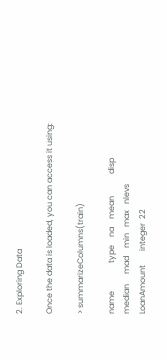2. Exploring Data

Once the data is loaded, you can access it using:

> summarizeColumns(train)

name              type    na    mean           disp      median     mad    min   max   nlevs
LoanAmount       integer  22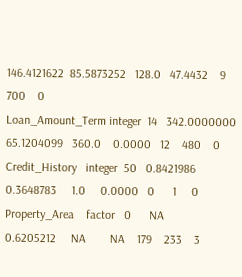146.4121622  85.5873252   128.0   47.4432    9    700    0
Loan_Amount_Term integer  14   342.0000000  65.1204099   360.0    0.0000   12    480    0
Credit_History   integer  50   0.8421986    0.3648783     1.0     0.0000   0      1     0
Property_Area    factor   0      NA         0.6205212     NA        NA    179    233    3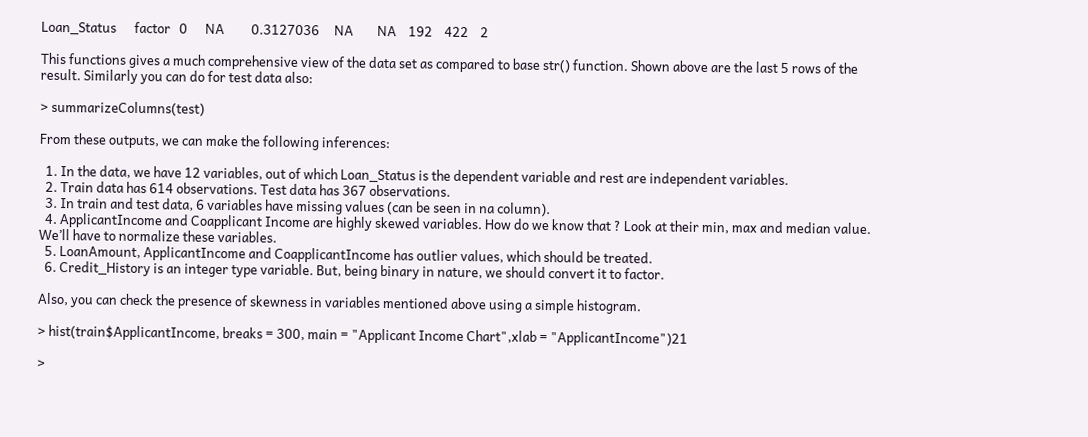Loan_Status      factor   0      NA         0.3127036     NA        NA    192    422    2

This functions gives a much comprehensive view of the data set as compared to base str() function. Shown above are the last 5 rows of the result. Similarly you can do for test data also:

> summarizeColumns(test)

From these outputs, we can make the following inferences:

  1. In the data, we have 12 variables, out of which Loan_Status is the dependent variable and rest are independent variables.
  2. Train data has 614 observations. Test data has 367 observations.
  3. In train and test data, 6 variables have missing values (can be seen in na column).
  4. ApplicantIncome and Coapplicant Income are highly skewed variables. How do we know that ? Look at their min, max and median value. We’ll have to normalize these variables.
  5. LoanAmount, ApplicantIncome and CoapplicantIncome has outlier values, which should be treated.
  6. Credit_History is an integer type variable. But, being binary in nature, we should convert it to factor.

Also, you can check the presence of skewness in variables mentioned above using a simple histogram.

> hist(train$ApplicantIncome, breaks = 300, main = "Applicant Income Chart",xlab = "ApplicantIncome")21

>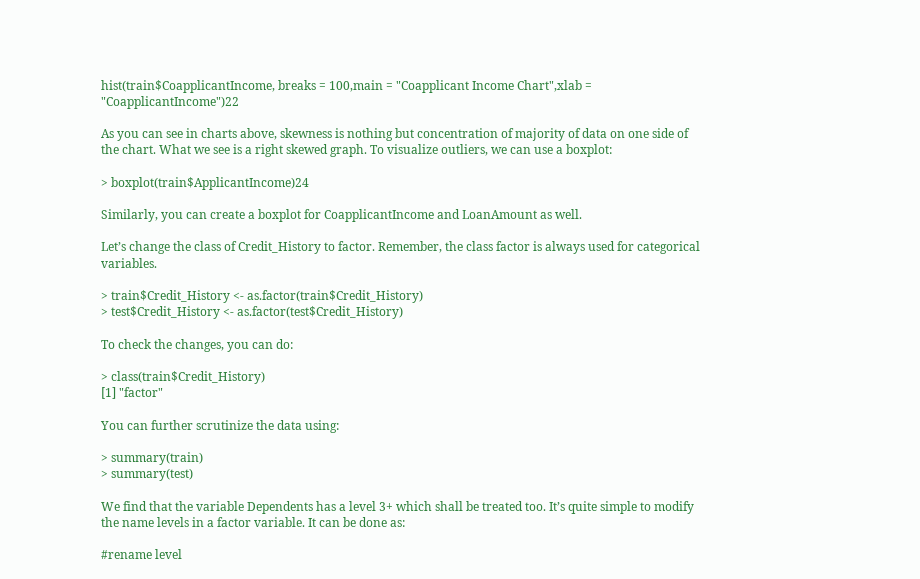hist(train$CoapplicantIncome, breaks = 100,main = "Coapplicant Income Chart",xlab = "CoapplicantIncome")22

As you can see in charts above, skewness is nothing but concentration of majority of data on one side of the chart. What we see is a right skewed graph. To visualize outliers, we can use a boxplot:

> boxplot(train$ApplicantIncome)24

Similarly, you can create a boxplot for CoapplicantIncome and LoanAmount as well.

Let’s change the class of Credit_History to factor. Remember, the class factor is always used for categorical variables.

> train$Credit_History <- as.factor(train$Credit_History)
> test$Credit_History <- as.factor(test$Credit_History)

To check the changes, you can do:

> class(train$Credit_History)
[1] "factor"

You can further scrutinize the data using:

> summary(train)
> summary(test)

We find that the variable Dependents has a level 3+ which shall be treated too. It’s quite simple to modify the name levels in a factor variable. It can be done as:

#rename level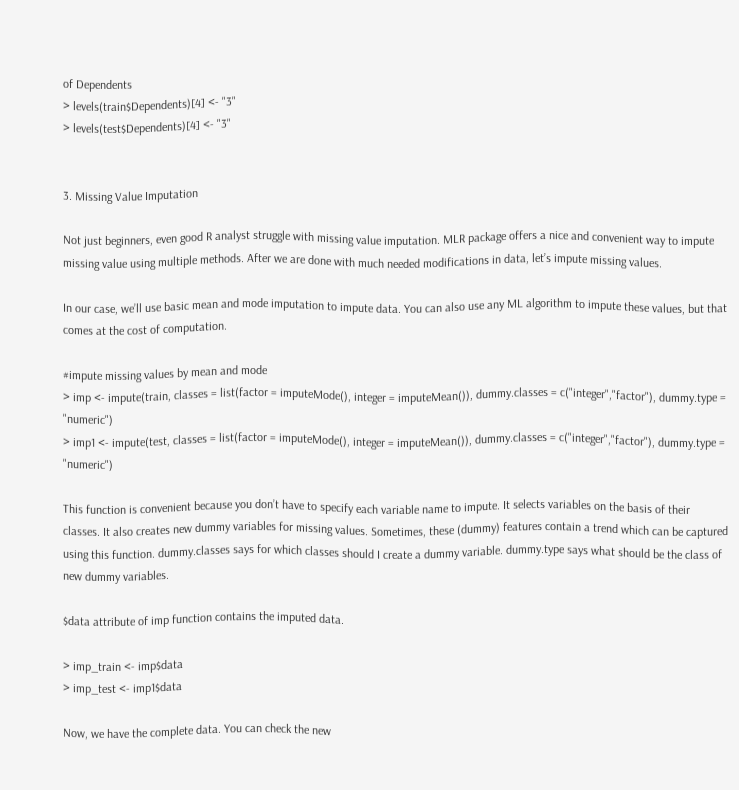of Dependents
> levels(train$Dependents)[4] <- "3"
> levels(test$Dependents)[4] <- "3"


3. Missing Value Imputation

Not just beginners, even good R analyst struggle with missing value imputation. MLR package offers a nice and convenient way to impute missing value using multiple methods. After we are done with much needed modifications in data, let’s impute missing values.

In our case, we’ll use basic mean and mode imputation to impute data. You can also use any ML algorithm to impute these values, but that comes at the cost of computation.

#impute missing values by mean and mode
> imp <- impute(train, classes = list(factor = imputeMode(), integer = imputeMean()), dummy.classes = c("integer","factor"), dummy.type = "numeric")
> imp1 <- impute(test, classes = list(factor = imputeMode(), integer = imputeMean()), dummy.classes = c("integer","factor"), dummy.type = "numeric")

This function is convenient because you don’t have to specify each variable name to impute. It selects variables on the basis of their classes. It also creates new dummy variables for missing values. Sometimes, these (dummy) features contain a trend which can be captured using this function. dummy.classes says for which classes should I create a dummy variable. dummy.type says what should be the class of new dummy variables.

$data attribute of imp function contains the imputed data.

> imp_train <- imp$data
> imp_test <- imp1$data

Now, we have the complete data. You can check the new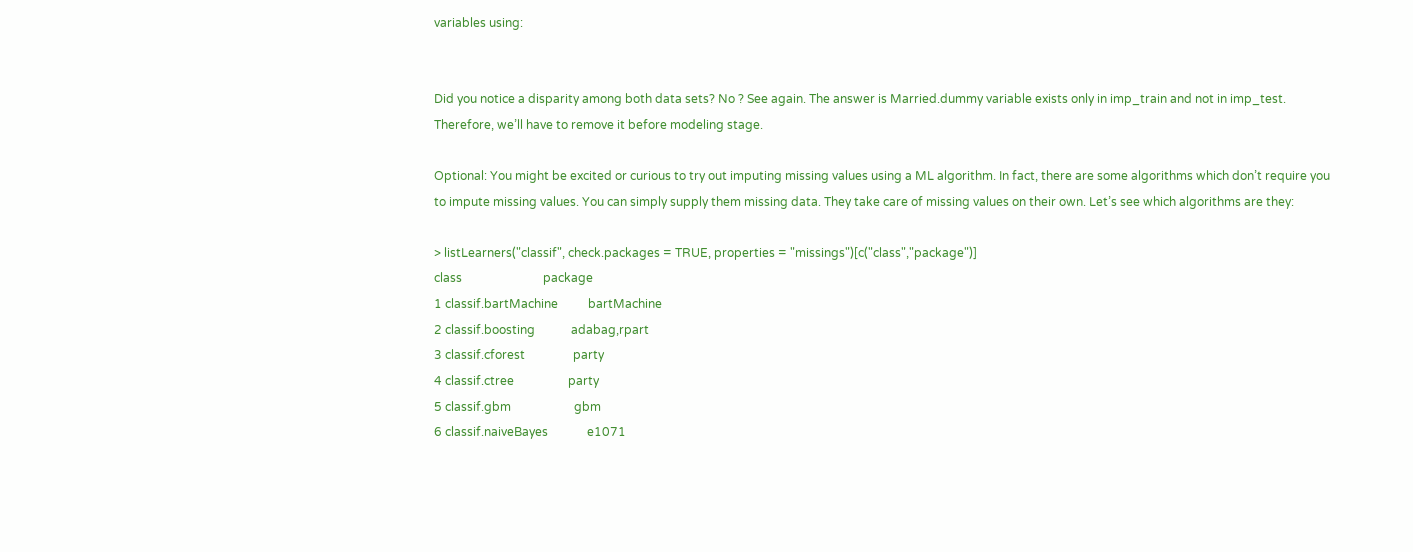variables using:


Did you notice a disparity among both data sets? No ? See again. The answer is Married.dummy variable exists only in imp_train and not in imp_test. Therefore, we’ll have to remove it before modeling stage.

Optional: You might be excited or curious to try out imputing missing values using a ML algorithm. In fact, there are some algorithms which don’t require you to impute missing values. You can simply supply them missing data. They take care of missing values on their own. Let’s see which algorithms are they:

> listLearners("classif", check.packages = TRUE, properties = "missings")[c("class","package")]
class                           package
1 classif.bartMachine          bartMachine
2 classif.boosting            adabag,rpart
3 classif.cforest                party
4 classif.ctree                  party
5 classif.gbm                     gbm
6 classif.naiveBayes             e1071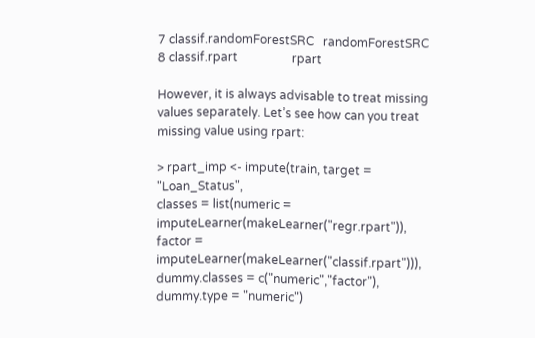7 classif.randomForestSRC   randomForestSRC
8 classif.rpart                  rpart

However, it is always advisable to treat missing values separately. Let’s see how can you treat missing value using rpart:

> rpart_imp <- impute(train, target = "Loan_Status",
classes = list(numeric = imputeLearner(makeLearner("regr.rpart")),
factor = imputeLearner(makeLearner("classif.rpart"))),
dummy.classes = c("numeric","factor"),
dummy.type = "numeric")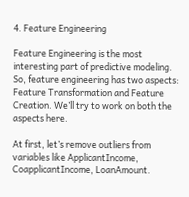4. Feature Engineering

Feature Engineering is the most interesting part of predictive modeling. So, feature engineering has two aspects: Feature Transformation and Feature Creation. We’ll try to work on both the aspects here.

At first, let’s remove outliers from variables like ApplicantIncome, CoapplicantIncome, LoanAmount.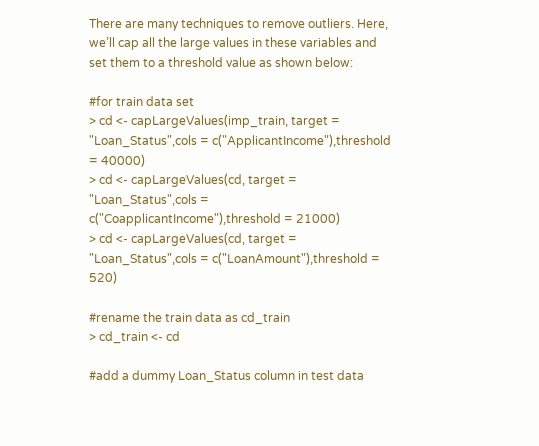There are many techniques to remove outliers. Here, we’ll cap all the large values in these variables and set them to a threshold value as shown below:

#for train data set
> cd <- capLargeValues(imp_train, target = "Loan_Status",cols = c("ApplicantIncome"),threshold = 40000)
> cd <- capLargeValues(cd, target = "Loan_Status",cols = c("CoapplicantIncome"),threshold = 21000)
> cd <- capLargeValues(cd, target = "Loan_Status",cols = c("LoanAmount"),threshold = 520)

#rename the train data as cd_train
> cd_train <- cd

#add a dummy Loan_Status column in test data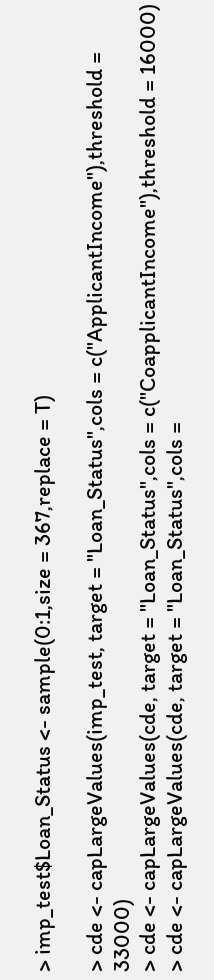> imp_test$Loan_Status <- sample(0:1,size = 367,replace = T)

> cde <- capLargeValues(imp_test, target = "Loan_Status",cols = c("ApplicantIncome"),threshold = 33000)
> cde <- capLargeValues(cde, target = "Loan_Status",cols = c("CoapplicantIncome"),threshold = 16000)
> cde <- capLargeValues(cde, target = "Loan_Status",cols =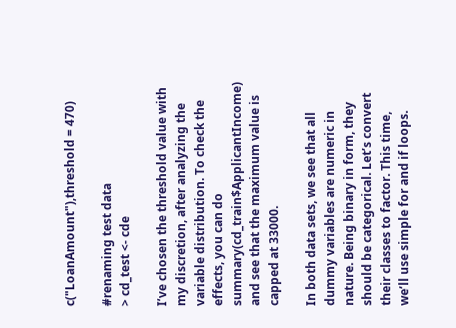c("LoanAmount"),threshold = 470)

#renaming test data
> cd_test <- cde

I’ve chosen the threshold value with my discretion, after analyzing the variable distribution. To check the effects, you can do summary(cd_train$ApplicantIncome) and see that the maximum value is capped at 33000.

In both data sets, we see that all dummy variables are numeric in nature. Being binary in form, they should be categorical. Let’s convert their classes to factor. This time, we’ll use simple for and if loops.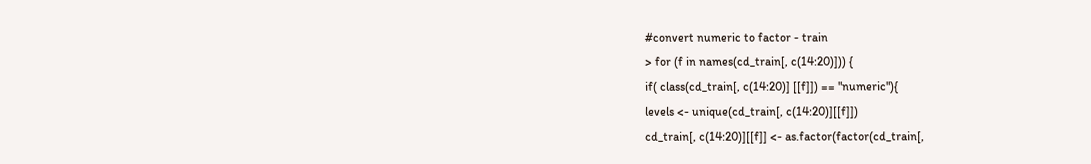#convert numeric to factor - train
> for (f in names(cd_train[, c(14:20)])) {
if( class(cd_train[, c(14:20)] [[f]]) == "numeric"){
levels <- unique(cd_train[, c(14:20)][[f]])
cd_train[, c(14:20)][[f]] <- as.factor(factor(cd_train[,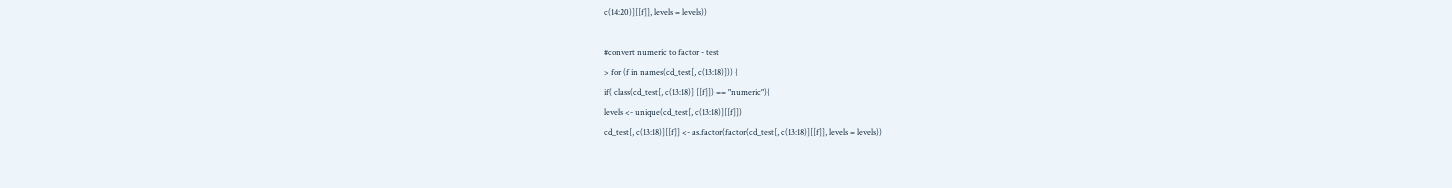c(14:20)][[f]], levels = levels))

#convert numeric to factor - test
> for (f in names(cd_test[, c(13:18)])) {
if( class(cd_test[, c(13:18)] [[f]]) == "numeric"){
levels <- unique(cd_test[, c(13:18)][[f]])
cd_test[, c(13:18)][[f]] <- as.factor(factor(cd_test[, c(13:18)][[f]], levels = levels))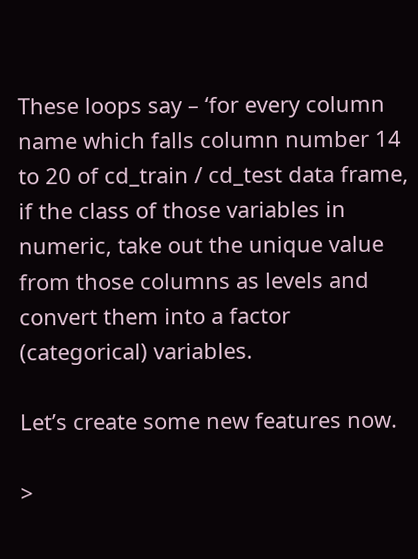These loops say – ‘for every column name which falls column number 14 to 20 of cd_train / cd_test data frame, if the class of those variables in numeric, take out the unique value from those columns as levels and convert them into a factor (categorical) variables.

Let’s create some new features now.

>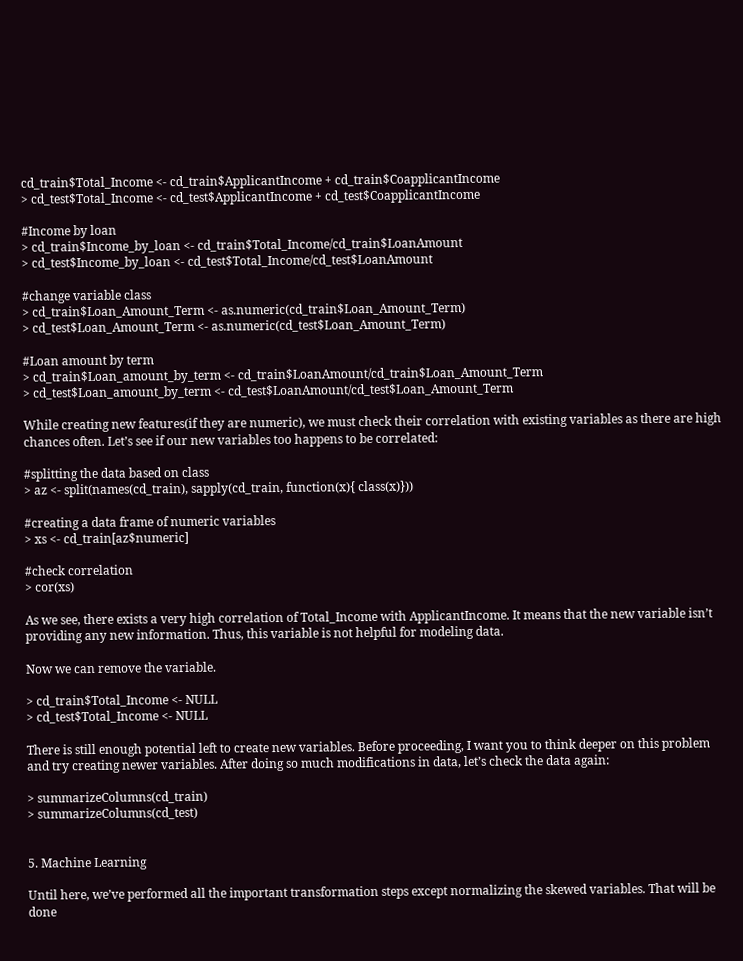cd_train$Total_Income <- cd_train$ApplicantIncome + cd_train$CoapplicantIncome
> cd_test$Total_Income <- cd_test$ApplicantIncome + cd_test$CoapplicantIncome

#Income by loan
> cd_train$Income_by_loan <- cd_train$Total_Income/cd_train$LoanAmount
> cd_test$Income_by_loan <- cd_test$Total_Income/cd_test$LoanAmount

#change variable class
> cd_train$Loan_Amount_Term <- as.numeric(cd_train$Loan_Amount_Term)
> cd_test$Loan_Amount_Term <- as.numeric(cd_test$Loan_Amount_Term)

#Loan amount by term
> cd_train$Loan_amount_by_term <- cd_train$LoanAmount/cd_train$Loan_Amount_Term
> cd_test$Loan_amount_by_term <- cd_test$LoanAmount/cd_test$Loan_Amount_Term

While creating new features(if they are numeric), we must check their correlation with existing variables as there are high chances often. Let’s see if our new variables too happens to be correlated:

#splitting the data based on class
> az <- split(names(cd_train), sapply(cd_train, function(x){ class(x)}))

#creating a data frame of numeric variables
> xs <- cd_train[az$numeric]

#check correlation
> cor(xs)

As we see, there exists a very high correlation of Total_Income with ApplicantIncome. It means that the new variable isn’t providing any new information. Thus, this variable is not helpful for modeling data.

Now we can remove the variable.

> cd_train$Total_Income <- NULL
> cd_test$Total_Income <- NULL

There is still enough potential left to create new variables. Before proceeding, I want you to think deeper on this problem and try creating newer variables. After doing so much modifications in data, let’s check the data again:

> summarizeColumns(cd_train)
> summarizeColumns(cd_test)


5. Machine Learning

Until here, we’ve performed all the important transformation steps except normalizing the skewed variables. That will be done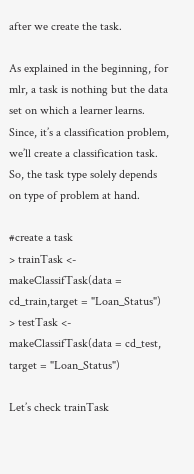after we create the task.

As explained in the beginning, for mlr, a task is nothing but the data set on which a learner learns. Since, it’s a classification problem, we’ll create a classification task. So, the task type solely depends on type of problem at hand.

#create a task
> trainTask <- makeClassifTask(data = cd_train,target = "Loan_Status")
> testTask <- makeClassifTask(data = cd_test, target = "Loan_Status")

Let’s check trainTask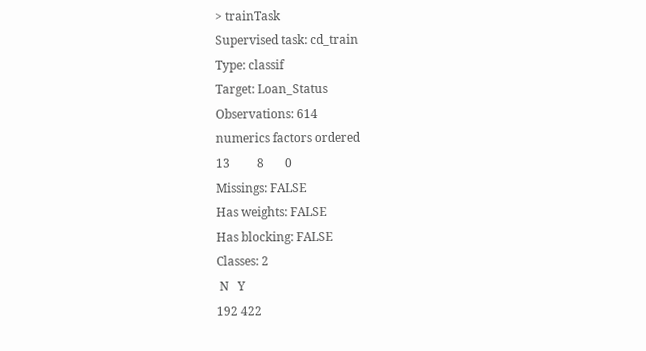> trainTask
Supervised task: cd_train
Type: classif
Target: Loan_Status
Observations: 614
numerics factors ordered
13         8       0
Missings: FALSE
Has weights: FALSE
Has blocking: FALSE
Classes: 2
 N   Y
192 422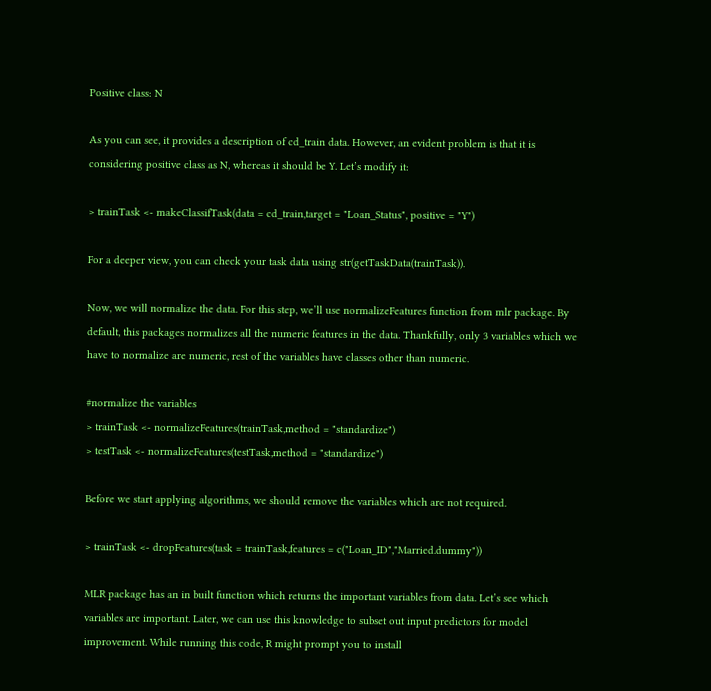Positive class: N

As you can see, it provides a description of cd_train data. However, an evident problem is that it is considering positive class as N, whereas it should be Y. Let’s modify it:

> trainTask <- makeClassifTask(data = cd_train,target = "Loan_Status", positive = "Y")

For a deeper view, you can check your task data using str(getTaskData(trainTask)).

Now, we will normalize the data. For this step, we’ll use normalizeFeatures function from mlr package. By default, this packages normalizes all the numeric features in the data. Thankfully, only 3 variables which we have to normalize are numeric, rest of the variables have classes other than numeric.

#normalize the variables
> trainTask <- normalizeFeatures(trainTask,method = "standardize")
> testTask <- normalizeFeatures(testTask,method = "standardize")

Before we start applying algorithms, we should remove the variables which are not required.

> trainTask <- dropFeatures(task = trainTask,features = c("Loan_ID","Married.dummy"))

MLR package has an in built function which returns the important variables from data. Let’s see which variables are important. Later, we can use this knowledge to subset out input predictors for model improvement. While running this code, R might prompt you to install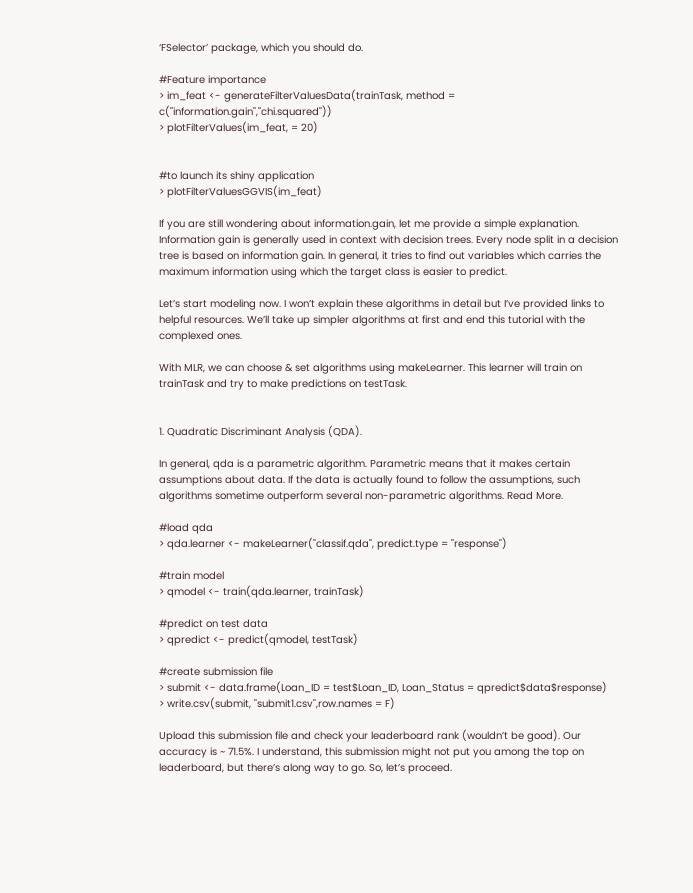‘FSelector’ package, which you should do.

#Feature importance
> im_feat <- generateFilterValuesData(trainTask, method = c("information.gain","chi.squared"))
> plotFilterValues(im_feat, = 20)


#to launch its shiny application
> plotFilterValuesGGVIS(im_feat)

If you are still wondering about information.gain, let me provide a simple explanation. Information gain is generally used in context with decision trees. Every node split in a decision tree is based on information gain. In general, it tries to find out variables which carries the maximum information using which the target class is easier to predict.

Let’s start modeling now. I won’t explain these algorithms in detail but I’ve provided links to helpful resources. We’ll take up simpler algorithms at first and end this tutorial with the complexed ones.

With MLR, we can choose & set algorithms using makeLearner. This learner will train on trainTask and try to make predictions on testTask.


1. Quadratic Discriminant Analysis (QDA).

In general, qda is a parametric algorithm. Parametric means that it makes certain assumptions about data. If the data is actually found to follow the assumptions, such algorithms sometime outperform several non-parametric algorithms. Read More.

#load qda
> qda.learner <- makeLearner("classif.qda", predict.type = "response")

#train model
> qmodel <- train(qda.learner, trainTask)

#predict on test data
> qpredict <- predict(qmodel, testTask)

#create submission file
> submit <- data.frame(Loan_ID = test$Loan_ID, Loan_Status = qpredict$data$response)
> write.csv(submit, "submit1.csv",row.names = F)

Upload this submission file and check your leaderboard rank (wouldn’t be good). Our accuracy is ~ 71.5%. I understand, this submission might not put you among the top on leaderboard, but there’s along way to go. So, let’s proceed.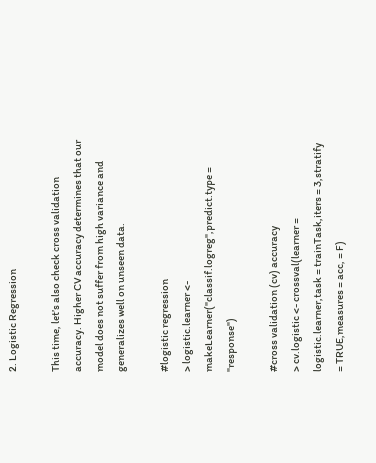2. Logistic Regression

This time, let’s also check cross validation accuracy. Higher CV accuracy determines that our model does not suffer from high variance and generalizes well on unseen data.

#logistic regression
> logistic.learner <- makeLearner("classif.logreg",predict.type = "response")

#cross validation (cv) accuracy
> cv.logistic <- crossval(learner = logistic.learner,task = trainTask,iters = 3,stratify = TRUE,measures = acc, = F)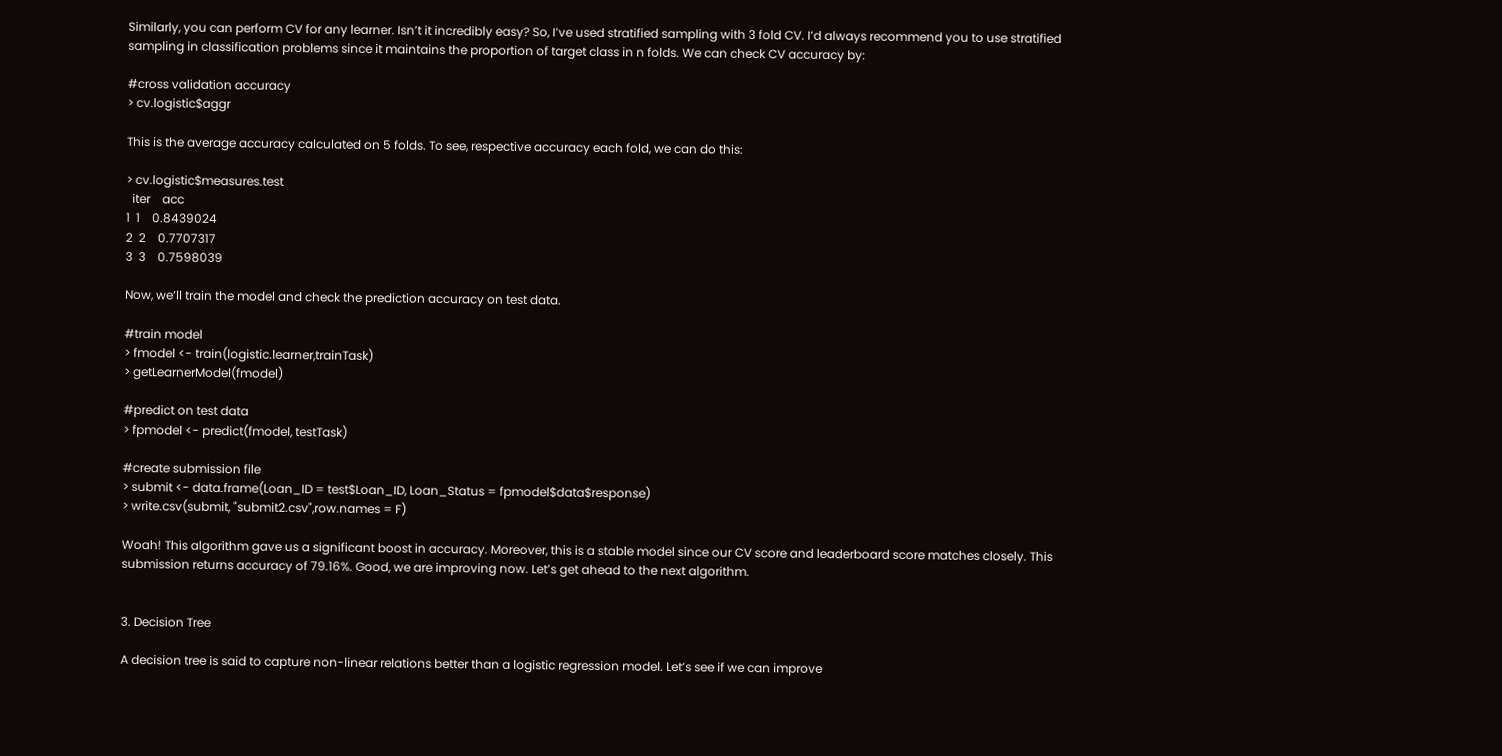Similarly, you can perform CV for any learner. Isn’t it incredibly easy? So, I’ve used stratified sampling with 3 fold CV. I’d always recommend you to use stratified sampling in classification problems since it maintains the proportion of target class in n folds. We can check CV accuracy by:

#cross validation accuracy
> cv.logistic$aggr

This is the average accuracy calculated on 5 folds. To see, respective accuracy each fold, we can do this:

> cv.logistic$measures.test
  iter    acc
1  1    0.8439024
2  2    0.7707317
3  3    0.7598039

Now, we’ll train the model and check the prediction accuracy on test data.

#train model
> fmodel <- train(logistic.learner,trainTask)
> getLearnerModel(fmodel)

#predict on test data
> fpmodel <- predict(fmodel, testTask)

#create submission file
> submit <- data.frame(Loan_ID = test$Loan_ID, Loan_Status = fpmodel$data$response)
> write.csv(submit, "submit2.csv",row.names = F)

Woah! This algorithm gave us a significant boost in accuracy. Moreover, this is a stable model since our CV score and leaderboard score matches closely. This submission returns accuracy of 79.16%. Good, we are improving now. Let’s get ahead to the next algorithm.


3. Decision Tree

A decision tree is said to capture non-linear relations better than a logistic regression model. Let’s see if we can improve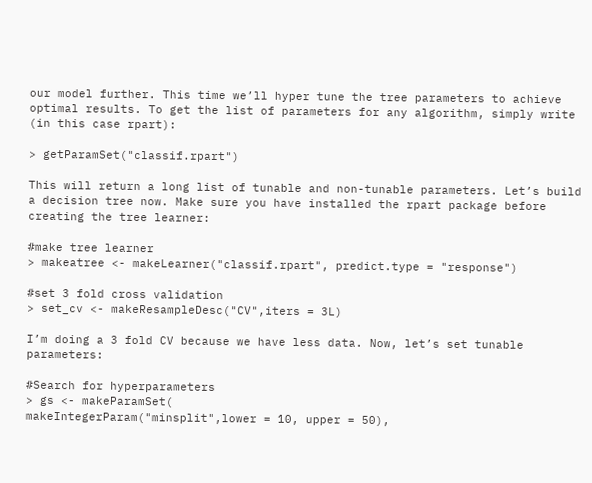our model further. This time we’ll hyper tune the tree parameters to achieve optimal results. To get the list of parameters for any algorithm, simply write (in this case rpart):

> getParamSet("classif.rpart")

This will return a long list of tunable and non-tunable parameters. Let’s build a decision tree now. Make sure you have installed the rpart package before creating the tree learner:

#make tree learner
> makeatree <- makeLearner("classif.rpart", predict.type = "response")

#set 3 fold cross validation
> set_cv <- makeResampleDesc("CV",iters = 3L)

I’m doing a 3 fold CV because we have less data. Now, let’s set tunable parameters:

#Search for hyperparameters
> gs <- makeParamSet(
makeIntegerParam("minsplit",lower = 10, upper = 50),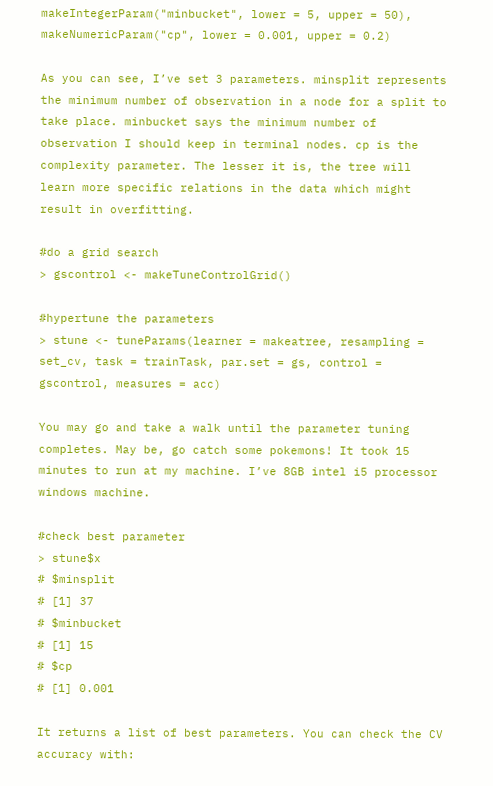makeIntegerParam("minbucket", lower = 5, upper = 50),
makeNumericParam("cp", lower = 0.001, upper = 0.2)

As you can see, I’ve set 3 parameters. minsplit represents the minimum number of observation in a node for a split to take place. minbucket says the minimum number of observation I should keep in terminal nodes. cp is the complexity parameter. The lesser it is, the tree will learn more specific relations in the data which might result in overfitting.

#do a grid search
> gscontrol <- makeTuneControlGrid()

#hypertune the parameters
> stune <- tuneParams(learner = makeatree, resampling = set_cv, task = trainTask, par.set = gs, control = gscontrol, measures = acc)

You may go and take a walk until the parameter tuning completes. May be, go catch some pokemons! It took 15 minutes to run at my machine. I’ve 8GB intel i5 processor windows machine.

#check best parameter
> stune$x
# $minsplit
# [1] 37
# $minbucket
# [1] 15
# $cp
# [1] 0.001

It returns a list of best parameters. You can check the CV accuracy with: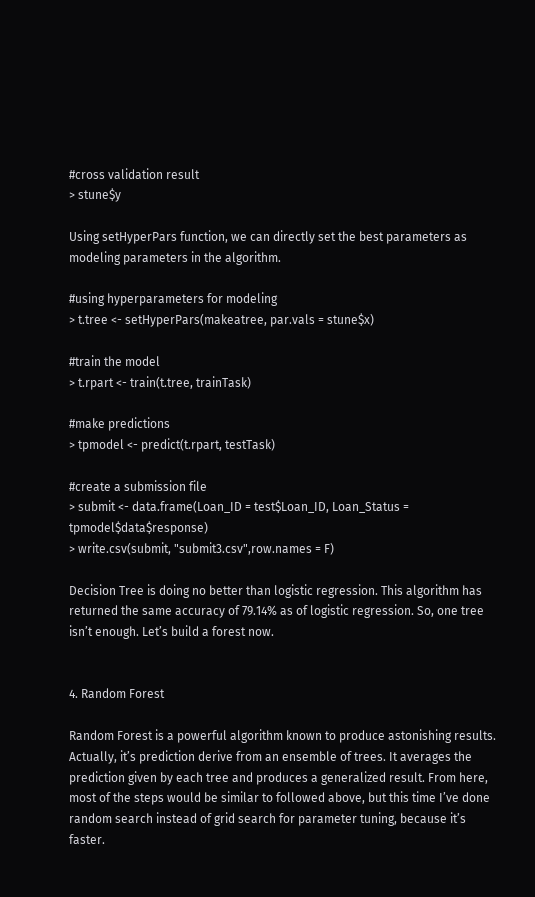#cross validation result
> stune$y

Using setHyperPars function, we can directly set the best parameters as modeling parameters in the algorithm.

#using hyperparameters for modeling
> t.tree <- setHyperPars(makeatree, par.vals = stune$x)

#train the model
> t.rpart <- train(t.tree, trainTask)

#make predictions
> tpmodel <- predict(t.rpart, testTask)

#create a submission file
> submit <- data.frame(Loan_ID = test$Loan_ID, Loan_Status = tpmodel$data$response)
> write.csv(submit, "submit3.csv",row.names = F)

Decision Tree is doing no better than logistic regression. This algorithm has returned the same accuracy of 79.14% as of logistic regression. So, one tree isn’t enough. Let’s build a forest now.


4. Random Forest

Random Forest is a powerful algorithm known to produce astonishing results. Actually, it’s prediction derive from an ensemble of trees. It averages the prediction given by each tree and produces a generalized result. From here, most of the steps would be similar to followed above, but this time I’ve done random search instead of grid search for parameter tuning, because it’s faster.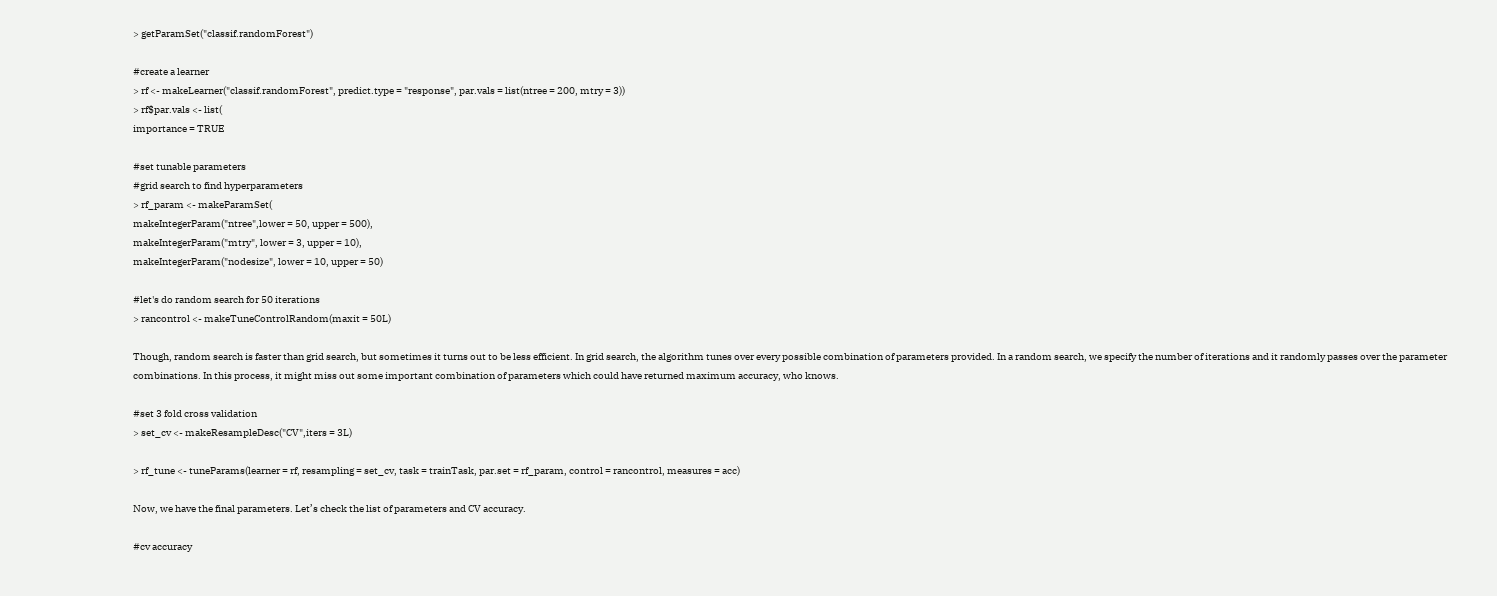> getParamSet("classif.randomForest")

#create a learner
> rf <- makeLearner("classif.randomForest", predict.type = "response", par.vals = list(ntree = 200, mtry = 3))
> rf$par.vals <- list(
importance = TRUE

#set tunable parameters
#grid search to find hyperparameters
> rf_param <- makeParamSet(
makeIntegerParam("ntree",lower = 50, upper = 500),
makeIntegerParam("mtry", lower = 3, upper = 10),
makeIntegerParam("nodesize", lower = 10, upper = 50)

#let's do random search for 50 iterations
> rancontrol <- makeTuneControlRandom(maxit = 50L)

Though, random search is faster than grid search, but sometimes it turns out to be less efficient. In grid search, the algorithm tunes over every possible combination of parameters provided. In a random search, we specify the number of iterations and it randomly passes over the parameter combinations. In this process, it might miss out some important combination of parameters which could have returned maximum accuracy, who knows.

#set 3 fold cross validation
> set_cv <- makeResampleDesc("CV",iters = 3L)

> rf_tune <- tuneParams(learner = rf, resampling = set_cv, task = trainTask, par.set = rf_param, control = rancontrol, measures = acc)

Now, we have the final parameters. Let’s check the list of parameters and CV accuracy.

#cv accuracy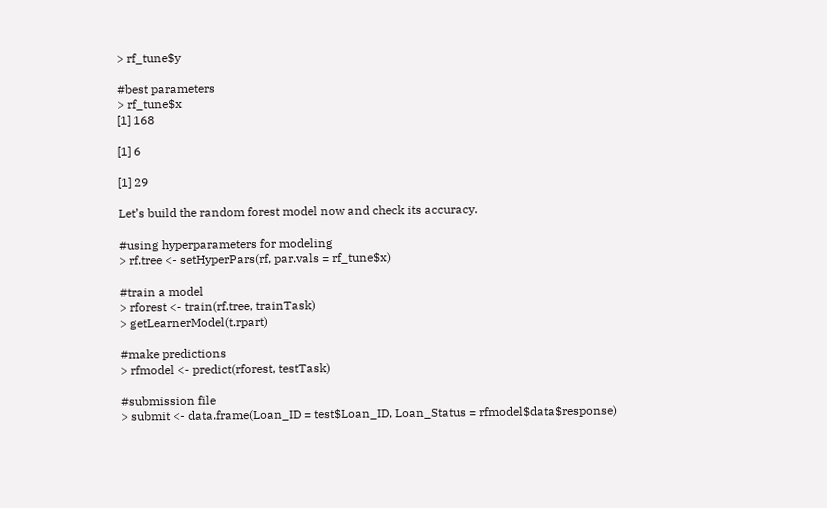> rf_tune$y

#best parameters
> rf_tune$x
[1] 168

[1] 6

[1] 29

Let’s build the random forest model now and check its accuracy.

#using hyperparameters for modeling
> rf.tree <- setHyperPars(rf, par.vals = rf_tune$x)

#train a model
> rforest <- train(rf.tree, trainTask)
> getLearnerModel(t.rpart)

#make predictions
> rfmodel <- predict(rforest, testTask)

#submission file
> submit <- data.frame(Loan_ID = test$Loan_ID, Loan_Status = rfmodel$data$response)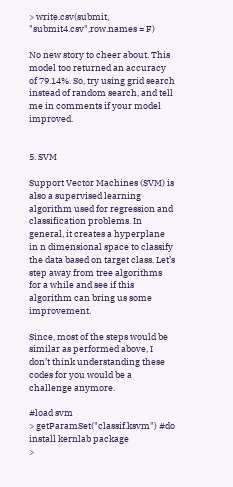> write.csv(submit, "submit4.csv",row.names = F)

No new story to cheer about. This model too returned an accuracy of 79.14%. So, try using grid search instead of random search, and tell me in comments if your model improved.


5. SVM

Support Vector Machines (SVM) is also a supervised learning algorithm used for regression and classification problems. In general, it creates a hyperplane in n dimensional space to classify the data based on target class. Let’s step away from tree algorithms for a while and see if this algorithm can bring us some improvement.

Since, most of the steps would be similar as performed above, I don’t think understanding these codes for you would be a challenge anymore.

#load svm
> getParamSet("classif.ksvm") #do install kernlab package
>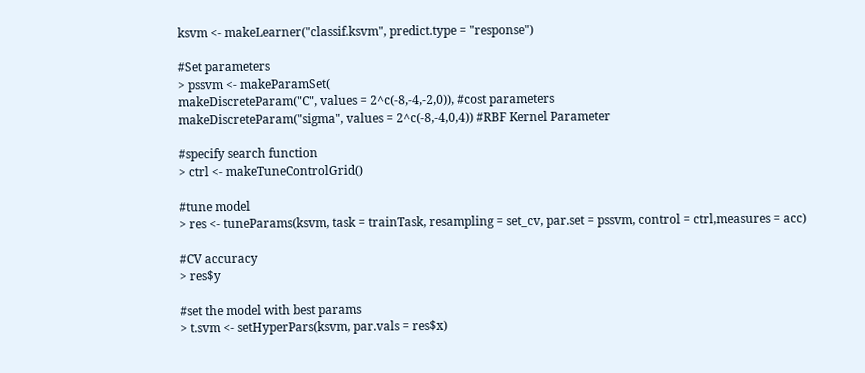ksvm <- makeLearner("classif.ksvm", predict.type = "response")

#Set parameters
> pssvm <- makeParamSet(
makeDiscreteParam("C", values = 2^c(-8,-4,-2,0)), #cost parameters
makeDiscreteParam("sigma", values = 2^c(-8,-4,0,4)) #RBF Kernel Parameter

#specify search function
> ctrl <- makeTuneControlGrid()

#tune model
> res <- tuneParams(ksvm, task = trainTask, resampling = set_cv, par.set = pssvm, control = ctrl,measures = acc)

#CV accuracy
> res$y

#set the model with best params
> t.svm <- setHyperPars(ksvm, par.vals = res$x)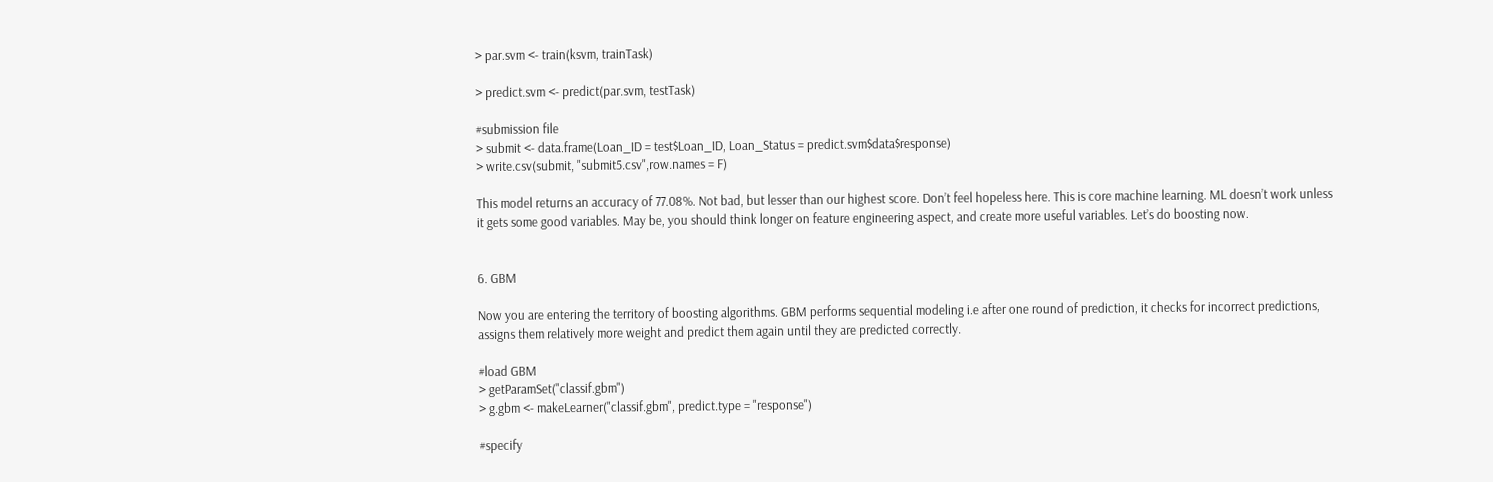> par.svm <- train(ksvm, trainTask)

> predict.svm <- predict(par.svm, testTask)

#submission file
> submit <- data.frame(Loan_ID = test$Loan_ID, Loan_Status = predict.svm$data$response)
> write.csv(submit, "submit5.csv",row.names = F)

This model returns an accuracy of 77.08%. Not bad, but lesser than our highest score. Don’t feel hopeless here. This is core machine learning. ML doesn’t work unless it gets some good variables. May be, you should think longer on feature engineering aspect, and create more useful variables. Let’s do boosting now.


6. GBM

Now you are entering the territory of boosting algorithms. GBM performs sequential modeling i.e after one round of prediction, it checks for incorrect predictions, assigns them relatively more weight and predict them again until they are predicted correctly.

#load GBM
> getParamSet("classif.gbm")
> g.gbm <- makeLearner("classif.gbm", predict.type = "response")

#specify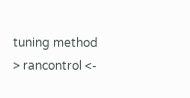tuning method
> rancontrol <-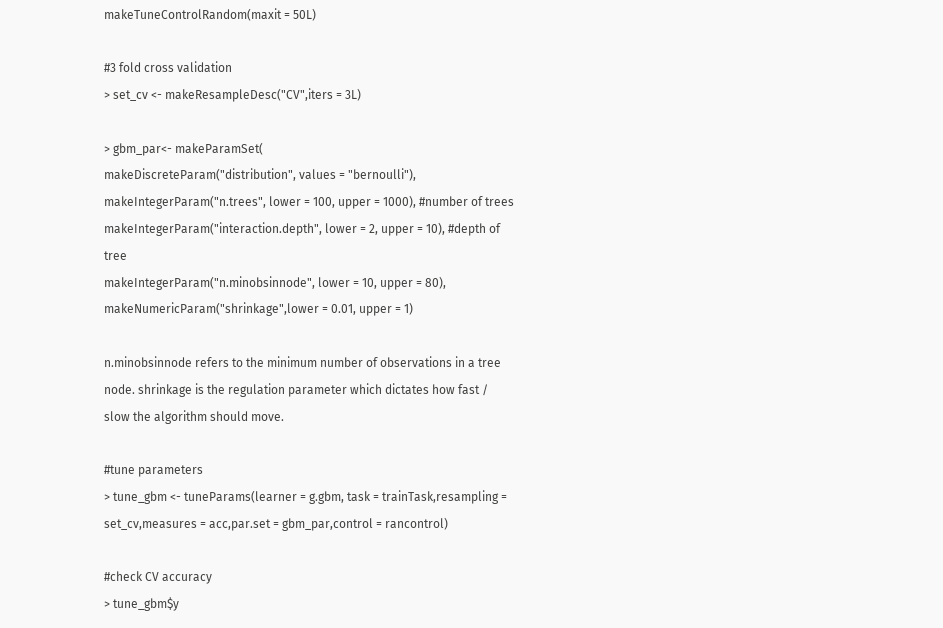makeTuneControlRandom(maxit = 50L)

#3 fold cross validation
> set_cv <- makeResampleDesc("CV",iters = 3L)

> gbm_par<- makeParamSet(
makeDiscreteParam("distribution", values = "bernoulli"),
makeIntegerParam("n.trees", lower = 100, upper = 1000), #number of trees
makeIntegerParam("interaction.depth", lower = 2, upper = 10), #depth of tree
makeIntegerParam("n.minobsinnode", lower = 10, upper = 80),
makeNumericParam("shrinkage",lower = 0.01, upper = 1)

n.minobsinnode refers to the minimum number of observations in a tree node. shrinkage is the regulation parameter which dictates how fast / slow the algorithm should move.

#tune parameters
> tune_gbm <- tuneParams(learner = g.gbm, task = trainTask,resampling = set_cv,measures = acc,par.set = gbm_par,control = rancontrol)

#check CV accuracy
> tune_gbm$y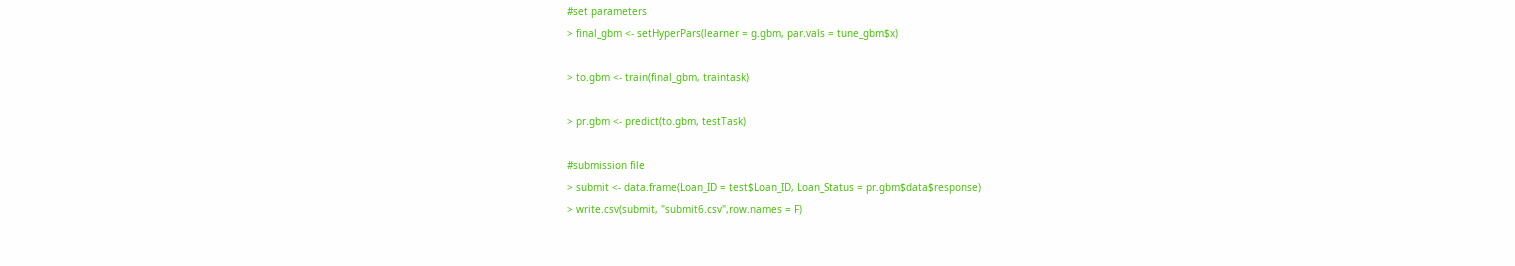#set parameters
> final_gbm <- setHyperPars(learner = g.gbm, par.vals = tune_gbm$x)

> to.gbm <- train(final_gbm, traintask)

> pr.gbm <- predict(to.gbm, testTask)

#submission file
> submit <- data.frame(Loan_ID = test$Loan_ID, Loan_Status = pr.gbm$data$response)
> write.csv(submit, "submit6.csv",row.names = F)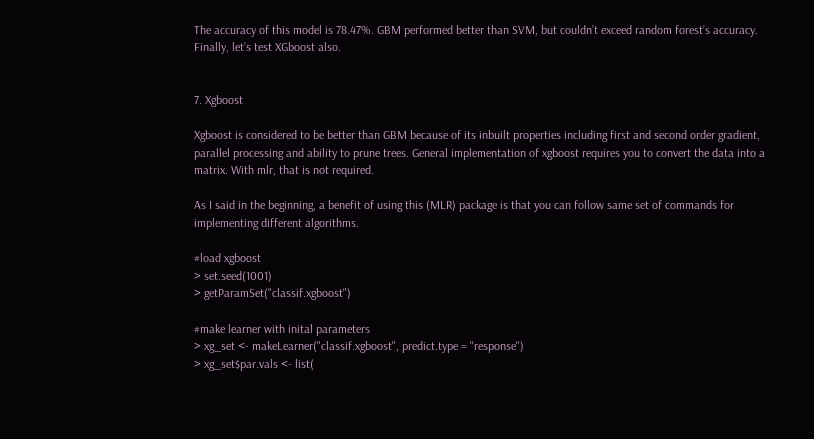The accuracy of this model is 78.47%. GBM performed better than SVM, but couldn’t exceed random forest’s accuracy. Finally, let’s test XGboost also.


7. Xgboost

Xgboost is considered to be better than GBM because of its inbuilt properties including first and second order gradient, parallel processing and ability to prune trees. General implementation of xgboost requires you to convert the data into a matrix. With mlr, that is not required.

As I said in the beginning, a benefit of using this (MLR) package is that you can follow same set of commands for implementing different algorithms.

#load xgboost
> set.seed(1001)
> getParamSet("classif.xgboost")

#make learner with inital parameters
> xg_set <- makeLearner("classif.xgboost", predict.type = "response")
> xg_set$par.vals <- list(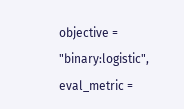objective = "binary:logistic",
eval_metric =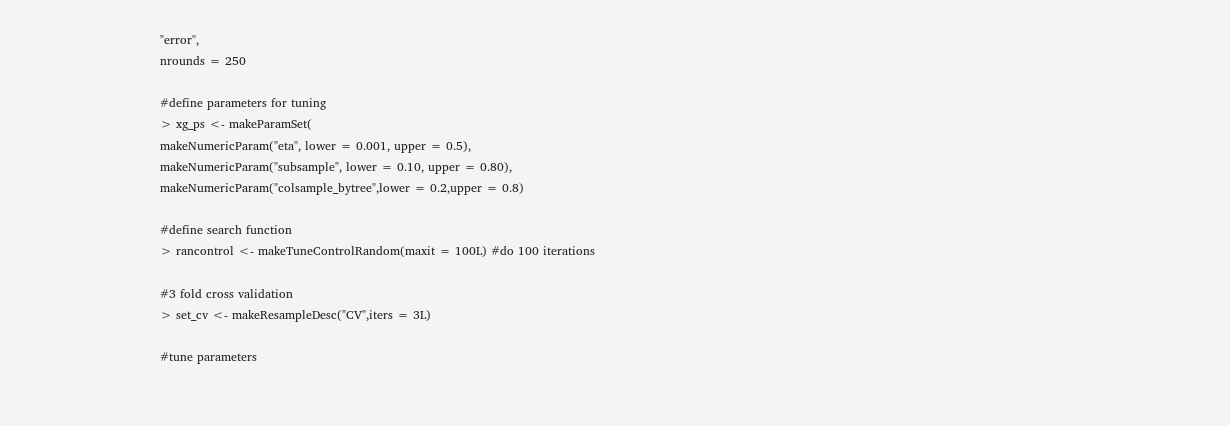"error",
nrounds = 250

#define parameters for tuning
> xg_ps <- makeParamSet(
makeNumericParam("eta", lower = 0.001, upper = 0.5),
makeNumericParam("subsample", lower = 0.10, upper = 0.80),
makeNumericParam("colsample_bytree",lower = 0.2,upper = 0.8)

#define search function
> rancontrol <- makeTuneControlRandom(maxit = 100L) #do 100 iterations

#3 fold cross validation
> set_cv <- makeResampleDesc("CV",iters = 3L)

#tune parameters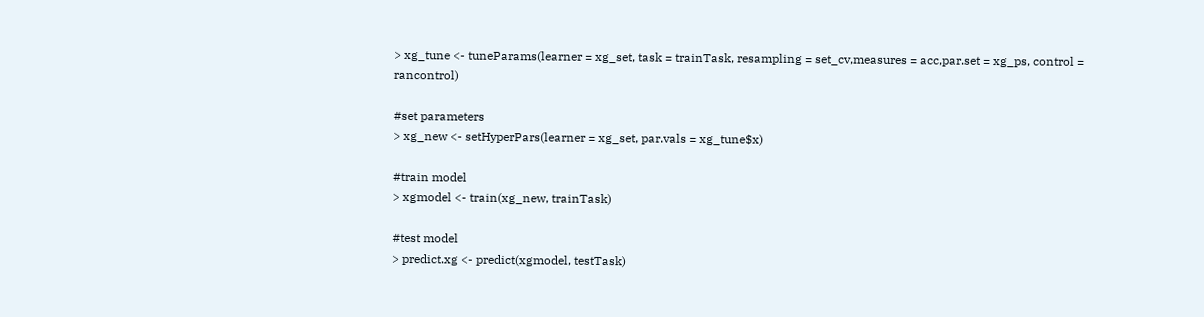> xg_tune <- tuneParams(learner = xg_set, task = trainTask, resampling = set_cv,measures = acc,par.set = xg_ps, control = rancontrol)

#set parameters
> xg_new <- setHyperPars(learner = xg_set, par.vals = xg_tune$x)

#train model
> xgmodel <- train(xg_new, trainTask)

#test model
> predict.xg <- predict(xgmodel, testTask)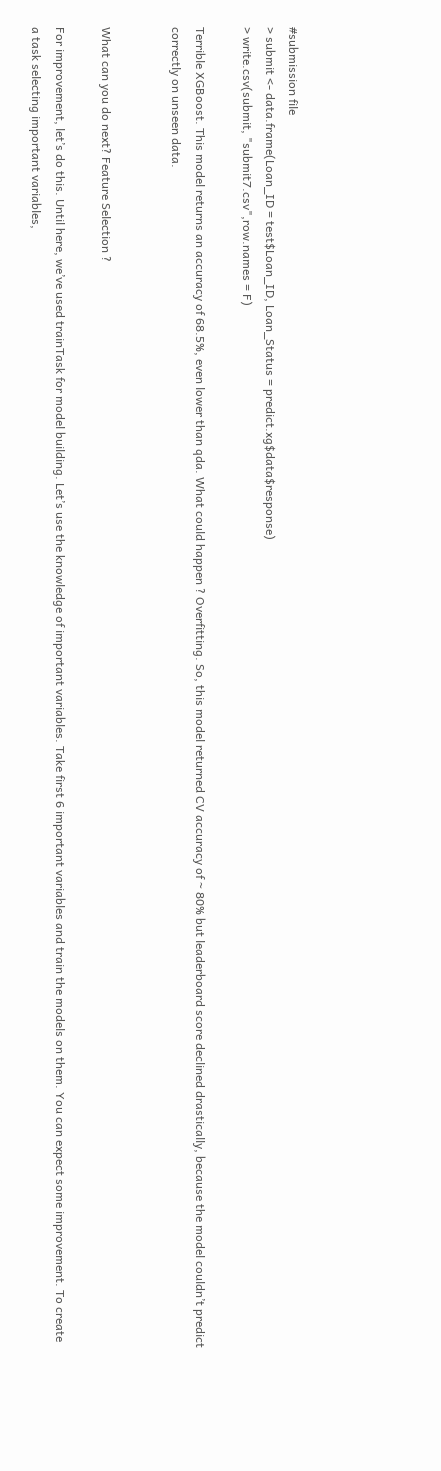#submission file
> submit <- data.frame(Loan_ID = test$Loan_ID, Loan_Status = predict.xg$data$response)
> write.csv(submit, "submit7.csv",row.names = F)

Terrible XGBoost. This model returns an accuracy of 68.5%, even lower than qda. What could happen ? Overfitting. So, this model returned CV accuracy of ~ 80% but leaderboard score declined drastically, because the model couldn’t predict correctly on unseen data.


What can you do next? Feature Selection ?

For improvement, let’s do this. Until here, we’ve used trainTask for model building. Let’s use the knowledge of important variables. Take first 6 important variables and train the models on them. You can expect some improvement. To create a task selecting important variables,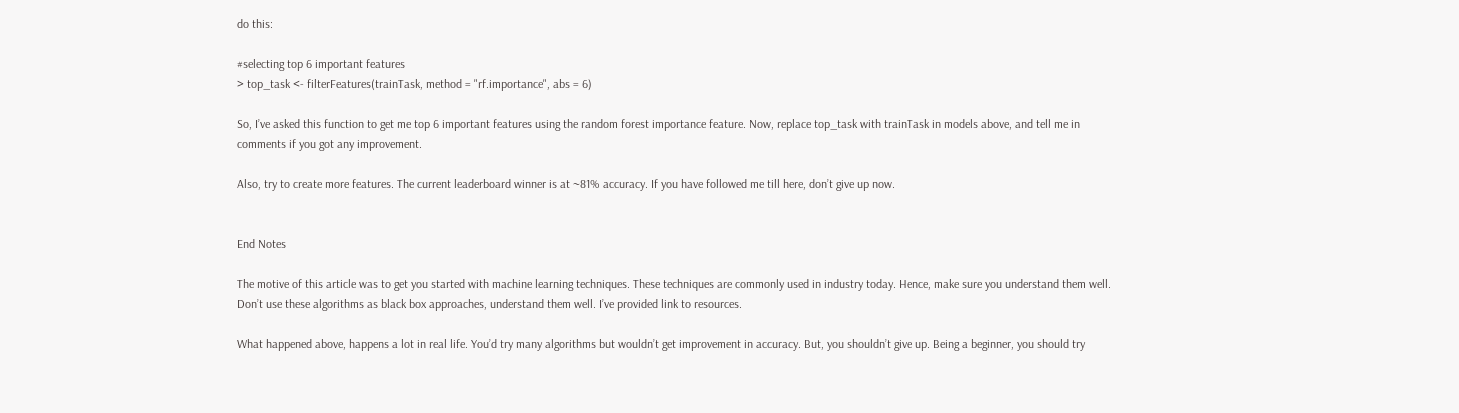do this:

#selecting top 6 important features
> top_task <- filterFeatures(trainTask, method = "rf.importance", abs = 6)

So, I’ve asked this function to get me top 6 important features using the random forest importance feature. Now, replace top_task with trainTask in models above, and tell me in comments if you got any improvement.

Also, try to create more features. The current leaderboard winner is at ~81% accuracy. If you have followed me till here, don’t give up now.


End Notes

The motive of this article was to get you started with machine learning techniques. These techniques are commonly used in industry today. Hence, make sure you understand them well. Don’t use these algorithms as black box approaches, understand them well. I’ve provided link to resources.

What happened above, happens a lot in real life. You’d try many algorithms but wouldn’t get improvement in accuracy. But, you shouldn’t give up. Being a beginner, you should try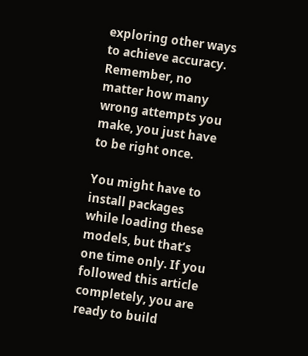exploring other ways to achieve accuracy. Remember, no matter how many wrong attempts you make, you just have to be right once.

You might have to install packages while loading these models, but that’s one time only. If you followed this article completely, you are ready to build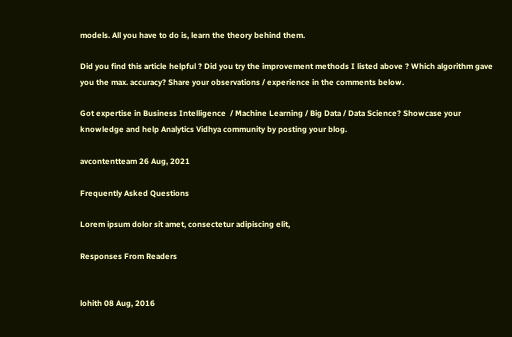models. All you have to do is, learn the theory behind them.

Did you find this article helpful ? Did you try the improvement methods I listed above ? Which algorithm gave you the max. accuracy? Share your observations / experience in the comments below.

Got expertise in Business Intelligence  / Machine Learning / Big Data / Data Science? Showcase your knowledge and help Analytics Vidhya community by posting your blog.

avcontentteam 26 Aug, 2021

Frequently Asked Questions

Lorem ipsum dolor sit amet, consectetur adipiscing elit,

Responses From Readers


lohith 08 Aug, 2016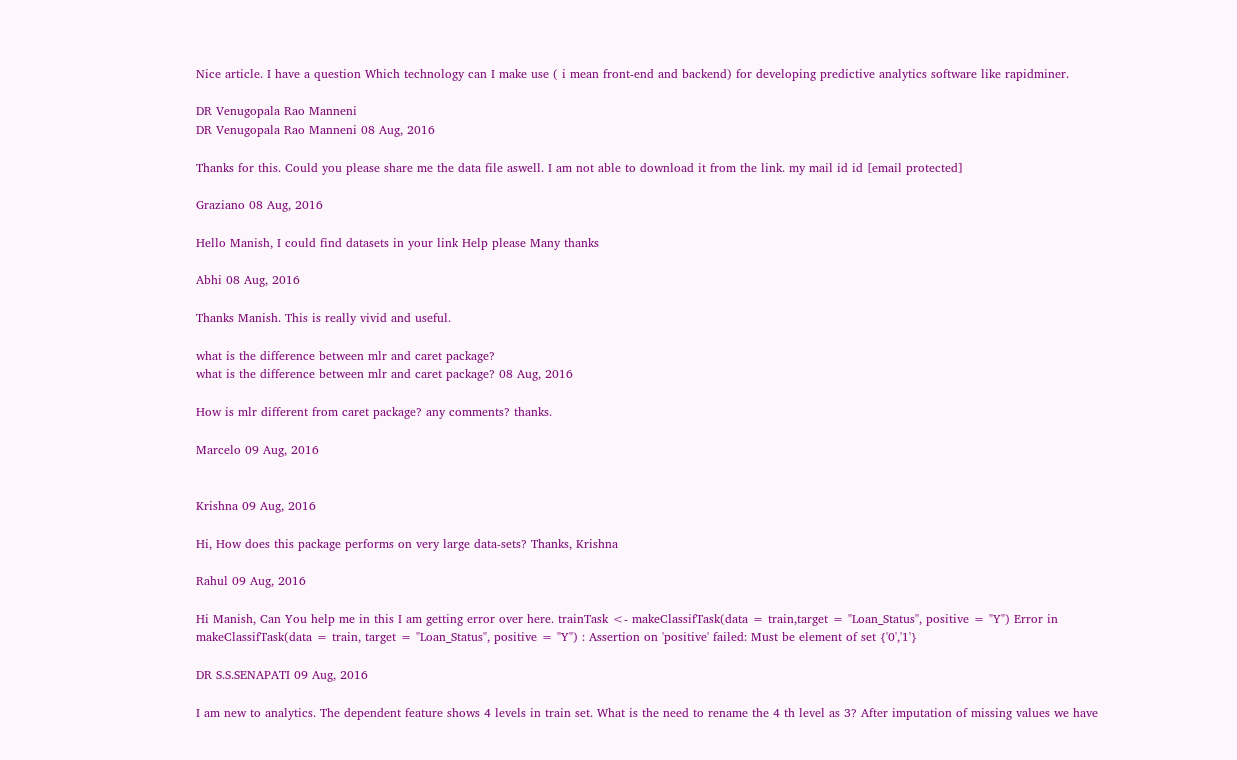Nice article. I have a question Which technology can I make use ( i mean front-end and backend) for developing predictive analytics software like rapidminer.

DR Venugopala Rao Manneni
DR Venugopala Rao Manneni 08 Aug, 2016

Thanks for this. Could you please share me the data file aswell. I am not able to download it from the link. my mail id id [email protected]

Graziano 08 Aug, 2016

Hello Manish, I could find datasets in your link Help please Many thanks

Abhi 08 Aug, 2016

Thanks Manish. This is really vivid and useful.

what is the difference between mlr and caret package?
what is the difference between mlr and caret package? 08 Aug, 2016

How is mlr different from caret package? any comments? thanks.

Marcelo 09 Aug, 2016


Krishna 09 Aug, 2016

Hi, How does this package performs on very large data-sets? Thanks, Krishna

Rahul 09 Aug, 2016

Hi Manish, Can You help me in this I am getting error over here. trainTask <- makeClassifTask(data = train,target = "Loan_Status", positive = "Y") Error in makeClassifTask(data = train, target = "Loan_Status", positive = "Y") : Assertion on 'positive' failed: Must be element of set {'0','1'}

DR S.S.SENAPATI 09 Aug, 2016

I am new to analytics. The dependent feature shows 4 levels in train set. What is the need to rename the 4 th level as 3? After imputation of missing values we have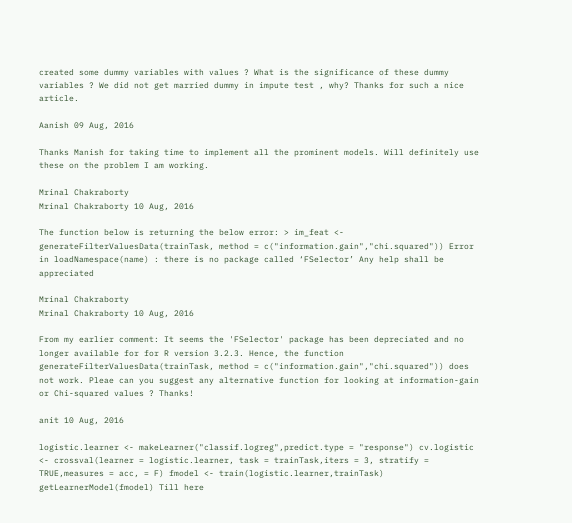created some dummy variables with values ? What is the significance of these dummy variables ? We did not get married dummy in impute test , why? Thanks for such a nice article.

Aanish 09 Aug, 2016

Thanks Manish for taking time to implement all the prominent models. Will definitely use these on the problem I am working.

Mrinal Chakraborty
Mrinal Chakraborty 10 Aug, 2016

The function below is returning the below error: > im_feat <- generateFilterValuesData(trainTask, method = c("information.gain","chi.squared")) Error in loadNamespace(name) : there is no package called ‘FSelector’ Any help shall be appreciated

Mrinal Chakraborty
Mrinal Chakraborty 10 Aug, 2016

From my earlier comment: It seems the 'FSelector' package has been depreciated and no longer available for for R version 3.2.3. Hence, the function generateFilterValuesData(trainTask, method = c("information.gain","chi.squared")) does not work. Pleae can you suggest any alternative function for looking at information-gain or Chi-squared values ? Thanks!

anit 10 Aug, 2016

logistic.learner <- makeLearner("classif.logreg",predict.type = "response") cv.logistic <- crossval(learner = logistic.learner, task = trainTask,iters = 3, stratify = TRUE,measures = acc, = F) fmodel <- train(logistic.learner,trainTask) getLearnerModel(fmodel) Till here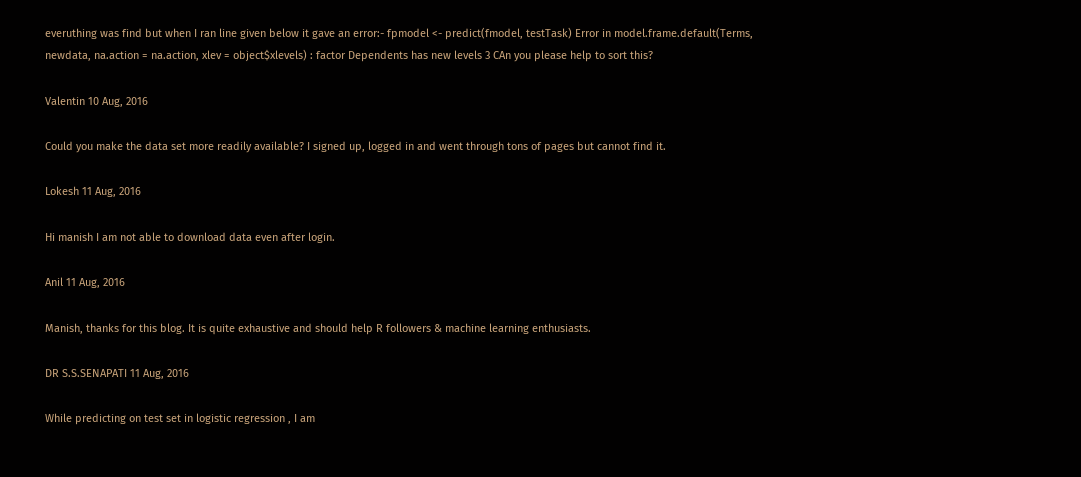everuthing was find but when I ran line given below it gave an error:- fpmodel <- predict(fmodel, testTask) Error in model.frame.default(Terms, newdata, na.action = na.action, xlev = object$xlevels) : factor Dependents has new levels 3 CAn you please help to sort this?

Valentin 10 Aug, 2016

Could you make the data set more readily available? I signed up, logged in and went through tons of pages but cannot find it.

Lokesh 11 Aug, 2016

Hi manish I am not able to download data even after login.

Anil 11 Aug, 2016

Manish, thanks for this blog. It is quite exhaustive and should help R followers & machine learning enthusiasts.

DR S.S.SENAPATI 11 Aug, 2016

While predicting on test set in logistic regression , I am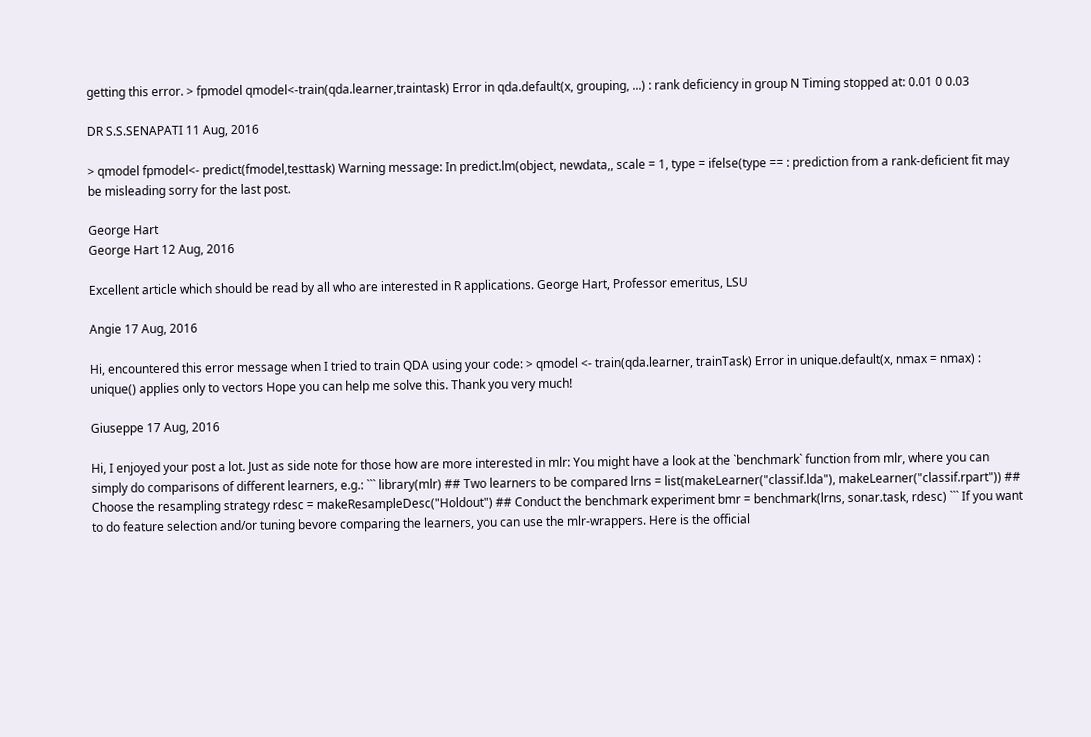getting this error. > fpmodel qmodel<-train(qda.learner,traintask) Error in qda.default(x, grouping, ...) : rank deficiency in group N Timing stopped at: 0.01 0 0.03

DR S.S.SENAPATI 11 Aug, 2016

> qmodel fpmodel<- predict(fmodel,testtask) Warning message: In predict.lm(object, newdata,, scale = 1, type = ifelse(type == : prediction from a rank-deficient fit may be misleading sorry for the last post.

George Hart
George Hart 12 Aug, 2016

Excellent article which should be read by all who are interested in R applications. George Hart, Professor emeritus, LSU

Angie 17 Aug, 2016

Hi, encountered this error message when I tried to train QDA using your code: > qmodel <- train(qda.learner, trainTask) Error in unique.default(x, nmax = nmax) : unique() applies only to vectors Hope you can help me solve this. Thank you very much!

Giuseppe 17 Aug, 2016

Hi, I enjoyed your post a lot. Just as side note for those how are more interested in mlr: You might have a look at the `benchmark` function from mlr, where you can simply do comparisons of different learners, e.g.: ``` library(mlr) ## Two learners to be compared lrns = list(makeLearner("classif.lda"), makeLearner("classif.rpart")) ## Choose the resampling strategy rdesc = makeResampleDesc("Holdout") ## Conduct the benchmark experiment bmr = benchmark(lrns, sonar.task, rdesc) ``` If you want to do feature selection and/or tuning bevore comparing the learners, you can use the mlr-wrappers. Here is the official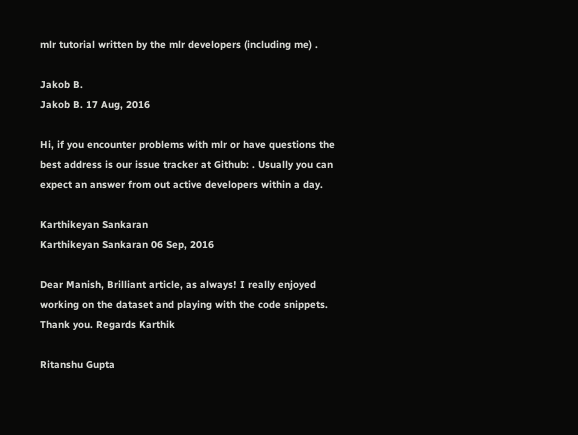mlr tutorial written by the mlr developers (including me) .

Jakob B.
Jakob B. 17 Aug, 2016

Hi, if you encounter problems with mlr or have questions the best address is our issue tracker at Github: . Usually you can expect an answer from out active developers within a day.

Karthikeyan Sankaran
Karthikeyan Sankaran 06 Sep, 2016

Dear Manish, Brilliant article, as always! I really enjoyed working on the dataset and playing with the code snippets. Thank you. Regards Karthik

Ritanshu Gupta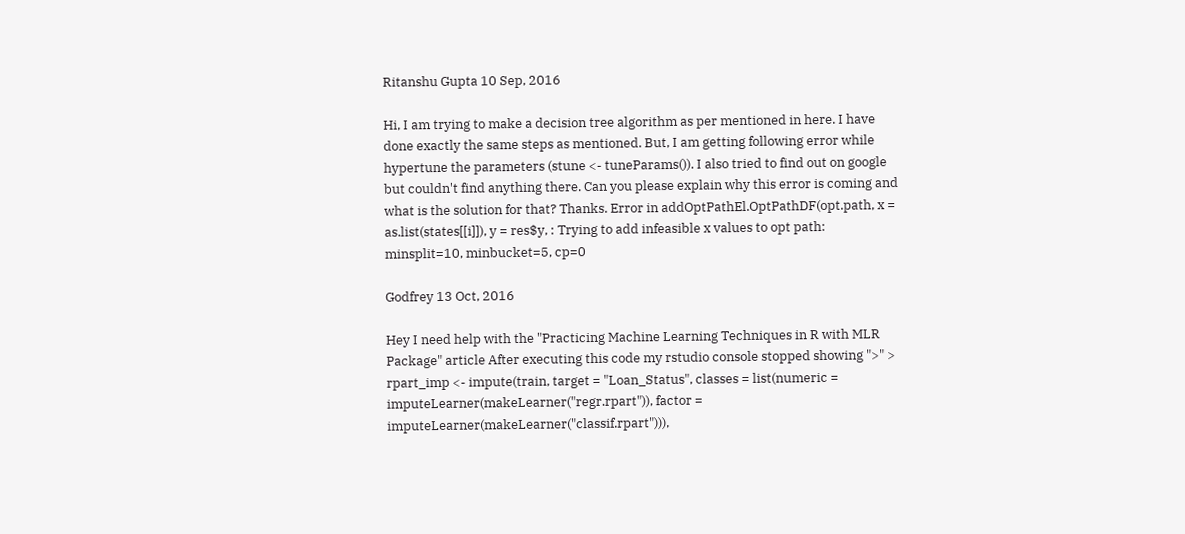Ritanshu Gupta 10 Sep, 2016

Hi, I am trying to make a decision tree algorithm as per mentioned in here. I have done exactly the same steps as mentioned. But, I am getting following error while hypertune the parameters (stune <- tuneParams()). I also tried to find out on google but couldn't find anything there. Can you please explain why this error is coming and what is the solution for that? Thanks. Error in addOptPathEl.OptPathDF(opt.path, x = as.list(states[[i]]), y = res$y, : Trying to add infeasible x values to opt path: minsplit=10, minbucket=5, cp=0

Godfrey 13 Oct, 2016

Hey I need help with the "Practicing Machine Learning Techniques in R with MLR Package" article After executing this code my rstudio console stopped showing ">" > rpart_imp <- impute(train, target = "Loan_Status", classes = list(numeric = imputeLearner(makeLearner("regr.rpart")), factor = imputeLearner(makeLearner("classif.rpart"))),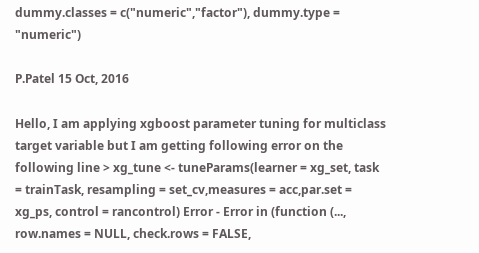dummy.classes = c("numeric","factor"), dummy.type = "numeric")

P.Patel 15 Oct, 2016

Hello, I am applying xgboost parameter tuning for multiclass target variable but I am getting following error on the following line > xg_tune <- tuneParams(learner = xg_set, task = trainTask, resampling = set_cv,measures = acc,par.set = xg_ps, control = rancontrol) Error - Error in (function (..., row.names = NULL, check.rows = FALSE,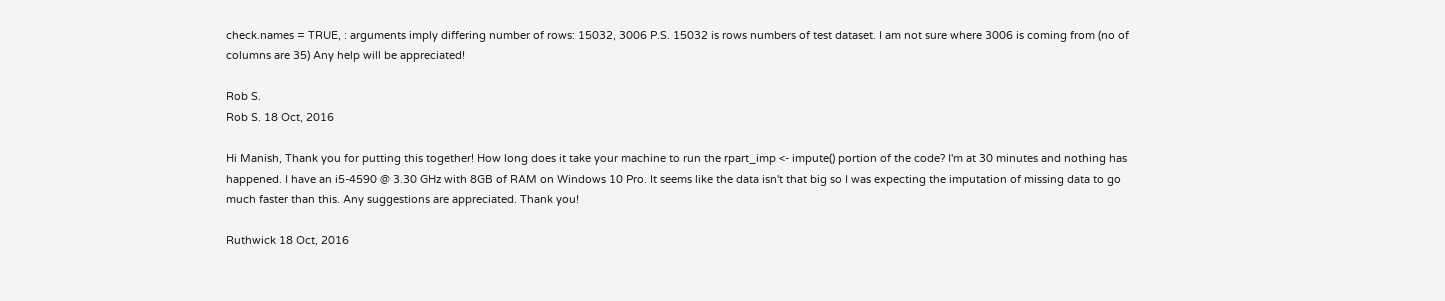check.names = TRUE, : arguments imply differing number of rows: 15032, 3006 P.S. 15032 is rows numbers of test dataset. I am not sure where 3006 is coming from (no of columns are 35) Any help will be appreciated!

Rob S.
Rob S. 18 Oct, 2016

Hi Manish, Thank you for putting this together! How long does it take your machine to run the rpart_imp <- impute() portion of the code? I'm at 30 minutes and nothing has happened. I have an i5-4590 @ 3.30 GHz with 8GB of RAM on Windows 10 Pro. It seems like the data isn't that big so I was expecting the imputation of missing data to go much faster than this. Any suggestions are appreciated. Thank you!

Ruthwick 18 Oct, 2016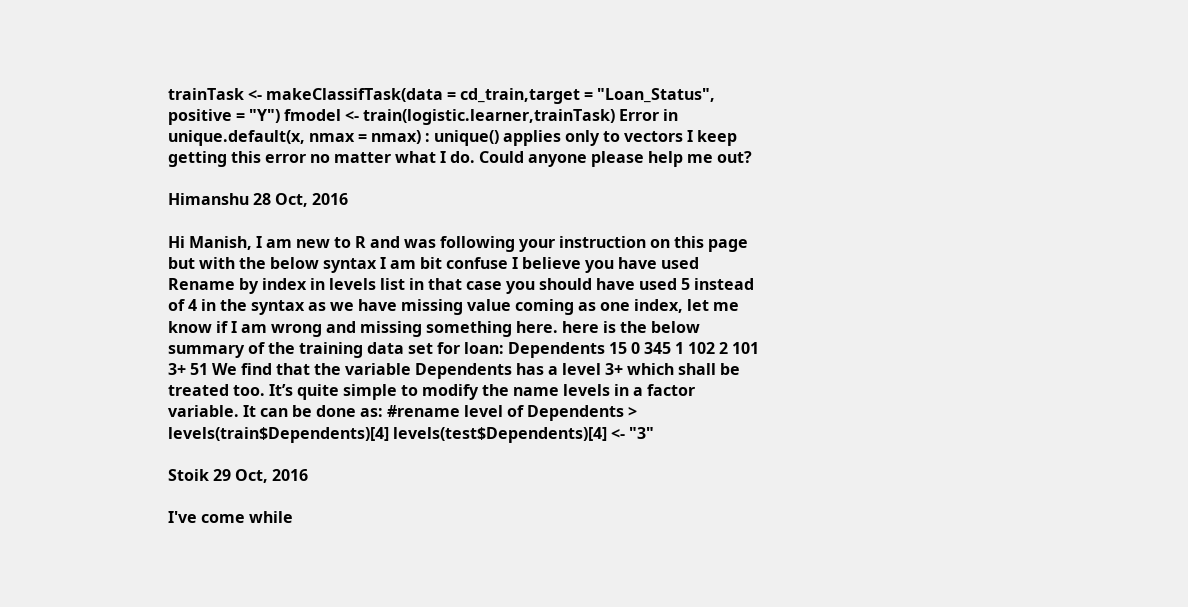trainTask <- makeClassifTask(data = cd_train,target = "Loan_Status", positive = "Y") fmodel <- train(logistic.learner,trainTask) Error in unique.default(x, nmax = nmax) : unique() applies only to vectors I keep getting this error no matter what I do. Could anyone please help me out?

Himanshu 28 Oct, 2016

Hi Manish, I am new to R and was following your instruction on this page but with the below syntax I am bit confuse I believe you have used Rename by index in levels list in that case you should have used 5 instead of 4 in the syntax as we have missing value coming as one index, let me know if I am wrong and missing something here. here is the below summary of the training data set for loan: Dependents 15 0 345 1 102 2 101 3+ 51 We find that the variable Dependents has a level 3+ which shall be treated too. It’s quite simple to modify the name levels in a factor variable. It can be done as: #rename level of Dependents > levels(train$Dependents)[4] levels(test$Dependents)[4] <- "3"

Stoik 29 Oct, 2016

I've come while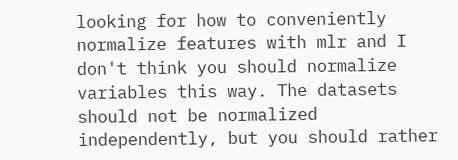looking for how to conveniently normalize features with mlr and I don't think you should normalize variables this way. The datasets should not be normalized independently, but you should rather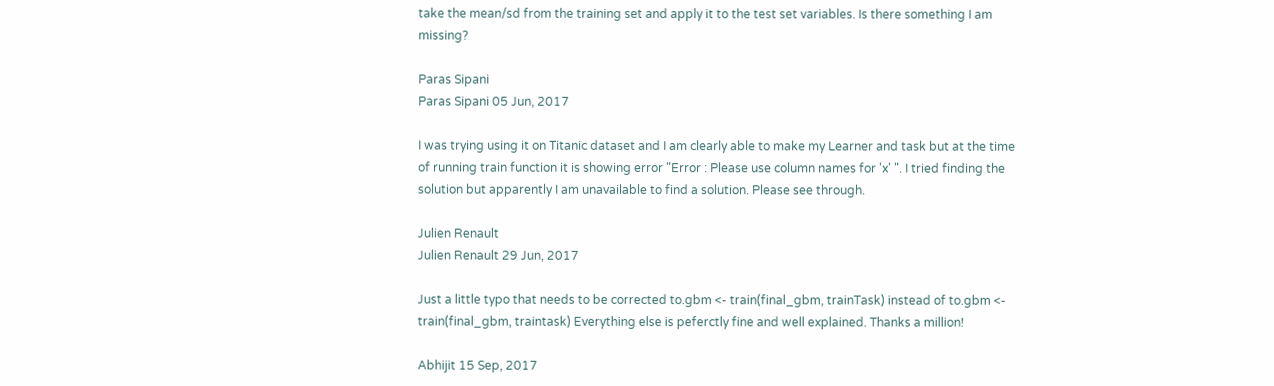take the mean/sd from the training set and apply it to the test set variables. Is there something I am missing?

Paras Sipani
Paras Sipani 05 Jun, 2017

I was trying using it on Titanic dataset and I am clearly able to make my Learner and task but at the time of running train function it is showing error "Error : Please use column names for 'x' ". I tried finding the solution but apparently I am unavailable to find a solution. Please see through.

Julien Renault
Julien Renault 29 Jun, 2017

Just a little typo that needs to be corrected to.gbm <- train(final_gbm, trainTask) instead of to.gbm <- train(final_gbm, traintask) Everything else is peferctly fine and well explained. Thanks a million!

Abhijit 15 Sep, 2017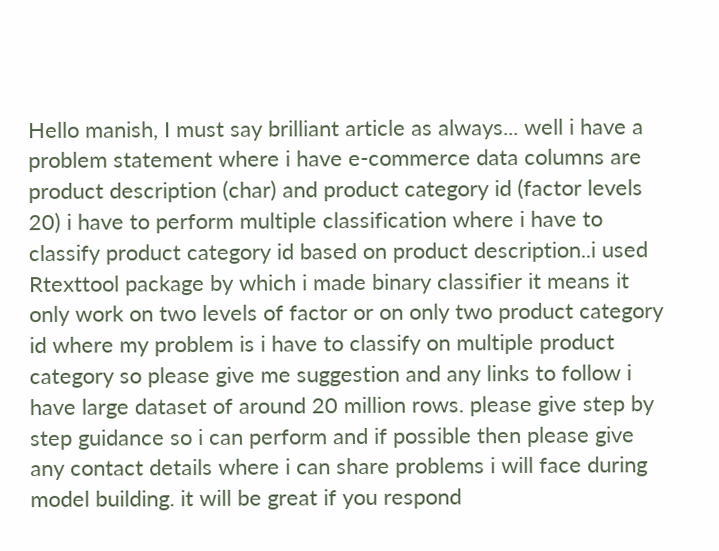Hello manish, I must say brilliant article as always... well i have a problem statement where i have e-commerce data columns are product description (char) and product category id (factor levels 20) i have to perform multiple classification where i have to classify product category id based on product description..i used Rtexttool package by which i made binary classifier it means it only work on two levels of factor or on only two product category id where my problem is i have to classify on multiple product category so please give me suggestion and any links to follow i have large dataset of around 20 million rows. please give step by step guidance so i can perform and if possible then please give any contact details where i can share problems i will face during model building. it will be great if you respond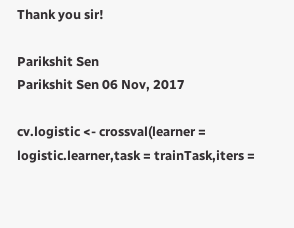Thank you sir!

Parikshit Sen
Parikshit Sen 06 Nov, 2017

cv.logistic <- crossval(learner = logistic.learner,task = trainTask,iters =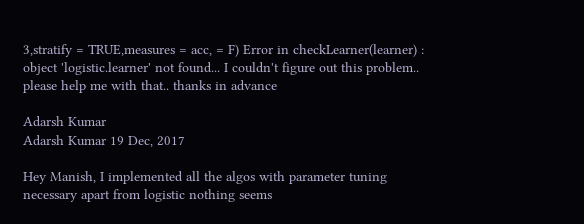3,stratify = TRUE,measures = acc, = F) Error in checkLearner(learner) : object 'logistic.learner' not found... I couldn't figure out this problem.. please help me with that.. thanks in advance

Adarsh Kumar
Adarsh Kumar 19 Dec, 2017

Hey Manish, I implemented all the algos with parameter tuning necessary apart from logistic nothing seems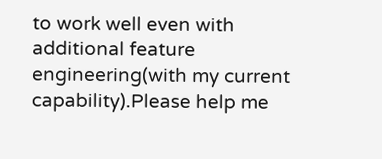to work well even with additional feature engineering(with my current capability).Please help me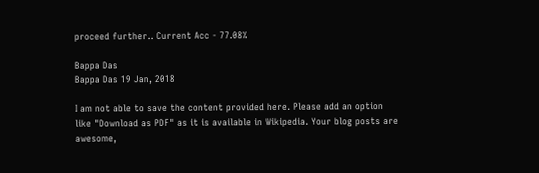proceed further.. Current Acc - 77.08%

Bappa Das
Bappa Das 19 Jan, 2018

I am not able to save the content provided here. Please add an option like "Download as PDF" as it is available in Wikipedia. Your blog posts are awesome,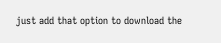just add that option to download the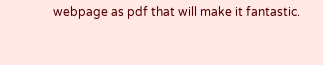webpage as pdf that will make it fantastic.